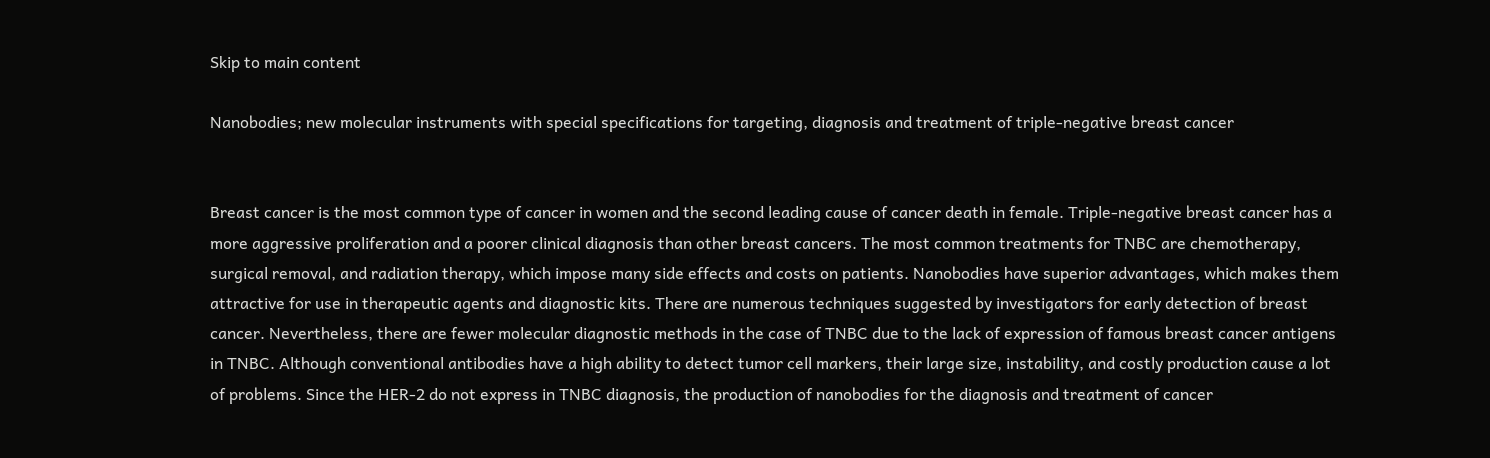Skip to main content

Nanobodies; new molecular instruments with special specifications for targeting, diagnosis and treatment of triple-negative breast cancer


Breast cancer is the most common type of cancer in women and the second leading cause of cancer death in female. Triple-negative breast cancer has a more aggressive proliferation and a poorer clinical diagnosis than other breast cancers. The most common treatments for TNBC are chemotherapy, surgical removal, and radiation therapy, which impose many side effects and costs on patients. Nanobodies have superior advantages, which makes them attractive for use in therapeutic agents and diagnostic kits. There are numerous techniques suggested by investigators for early detection of breast cancer. Nevertheless, there are fewer molecular diagnostic methods in the case of TNBC due to the lack of expression of famous breast cancer antigens in TNBC. Although conventional antibodies have a high ability to detect tumor cell markers, their large size, instability, and costly production cause a lot of problems. Since the HER-2 do not express in TNBC diagnosis, the production of nanobodies for the diagnosis and treatment of cancer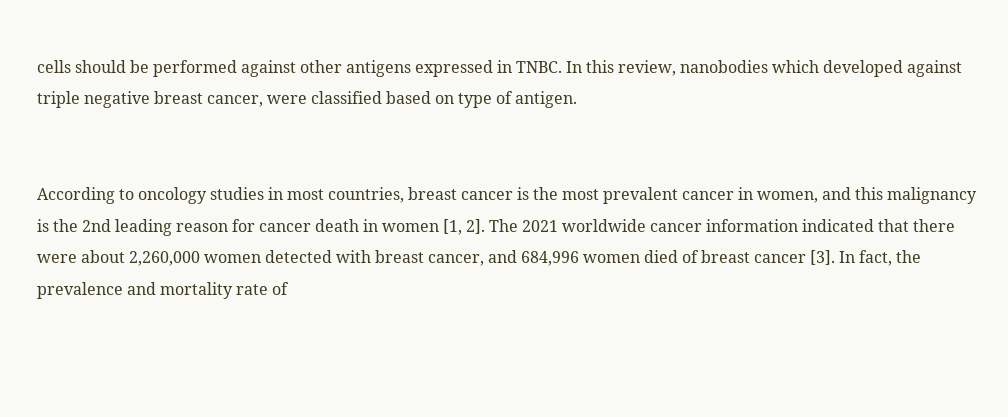cells should be performed against other antigens expressed in TNBC. In this review, nanobodies which developed against triple negative breast cancer, were classified based on type of antigen.


According to oncology studies in most countries, breast cancer is the most prevalent cancer in women, and this malignancy is the 2nd leading reason for cancer death in women [1, 2]. The 2021 worldwide cancer information indicated that there were about 2,260,000 women detected with breast cancer, and 684,996 women died of breast cancer [3]. In fact, the prevalence and mortality rate of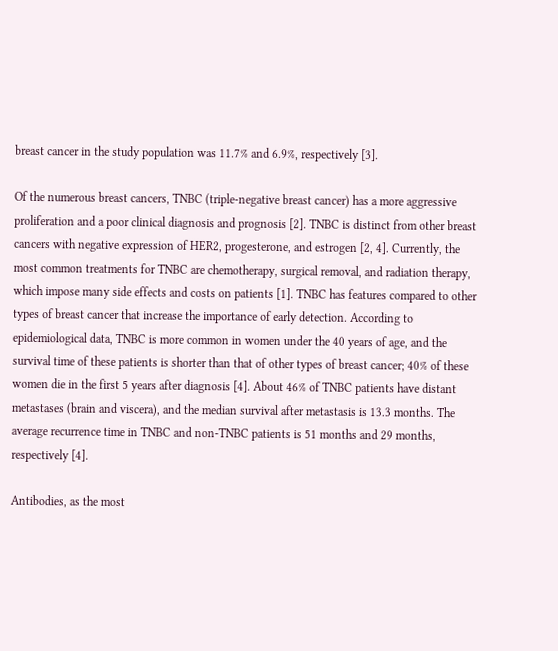breast cancer in the study population was 11.7% and 6.9%, respectively [3].

Of the numerous breast cancers, TNBC (triple-negative breast cancer) has a more aggressive proliferation and a poor clinical diagnosis and prognosis [2]. TNBC is distinct from other breast cancers with negative expression of HER2, progesterone, and estrogen [2, 4]. Currently, the most common treatments for TNBC are chemotherapy, surgical removal, and radiation therapy, which impose many side effects and costs on patients [1]. TNBC has features compared to other types of breast cancer that increase the importance of early detection. According to epidemiological data, TNBC is more common in women under the 40 years of age, and the survival time of these patients is shorter than that of other types of breast cancer; 40% of these women die in the first 5 years after diagnosis [4]. About 46% of TNBC patients have distant metastases (brain and viscera), and the median survival after metastasis is 13.3 months. The average recurrence time in TNBC and non-TNBC patients is 51 months and 29 months, respectively [4].

Antibodies, as the most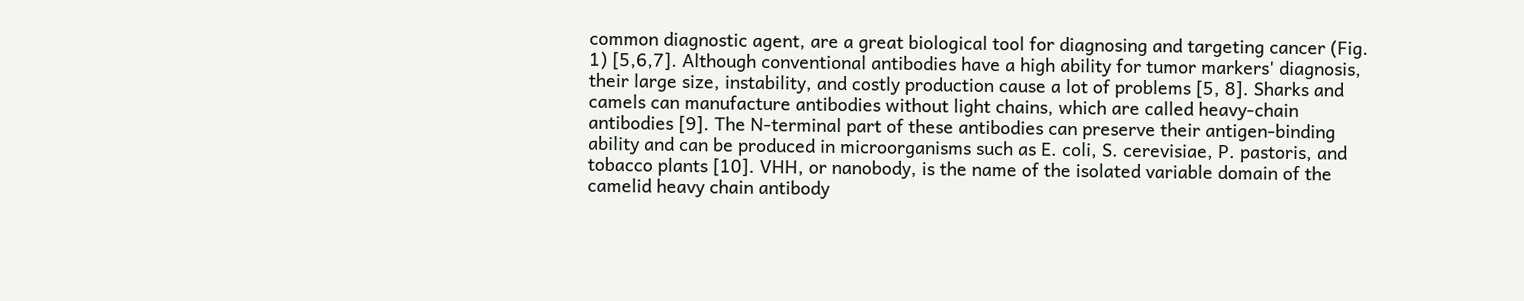common diagnostic agent, are a great biological tool for diagnosing and targeting cancer (Fig. 1) [5,6,7]. Although conventional antibodies have a high ability for tumor markers' diagnosis, their large size, instability, and costly production cause a lot of problems [5, 8]. Sharks and camels can manufacture antibodies without light chains, which are called heavy-chain antibodies [9]. The N-terminal part of these antibodies can preserve their antigen-binding ability and can be produced in microorganisms such as E. coli, S. cerevisiae, P. pastoris, and tobacco plants [10]. VHH, or nanobody, is the name of the isolated variable domain of the camelid heavy chain antibody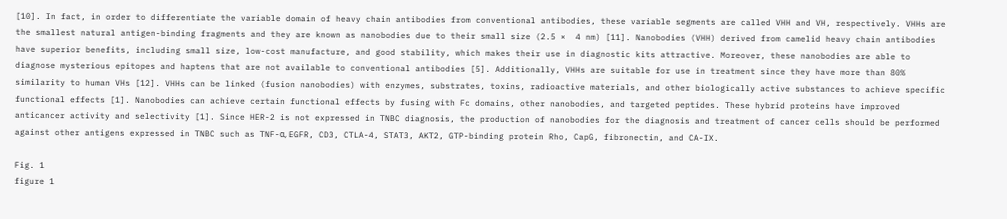[10]. In fact, in order to differentiate the variable domain of heavy chain antibodies from conventional antibodies, these variable segments are called VHH and VH, respectively. VHHs are the smallest natural antigen-binding fragments and they are known as nanobodies due to their small size (2.5 ×  4 nm) [11]. Nanobodies (VHH) derived from camelid heavy chain antibodies have superior benefits, including small size, low-cost manufacture, and good stability, which makes their use in diagnostic kits attractive. Moreover, these nanobodies are able to diagnose mysterious epitopes and haptens that are not available to conventional antibodies [5]. Additionally, VHHs are suitable for use in treatment since they have more than 80% similarity to human VHs [12]. VHHs can be linked (fusion nanobodies) with enzymes, substrates, toxins, radioactive materials, and other biologically active substances to achieve specific functional effects [1]. Nanobodies can achieve certain functional effects by fusing with Fc domains, other nanobodies, and targeted peptides. These hybrid proteins have improved anticancer activity and selectivity [1]. Since HER-2 is not expressed in TNBC diagnosis, the production of nanobodies for the diagnosis and treatment of cancer cells should be performed against other antigens expressed in TNBC such as TNF-α, EGFR, CD3, CTLA-4, STAT3, AKT2, GTP-binding protein Rho, CapG, fibronectin, and CA-IX.

Fig. 1
figure 1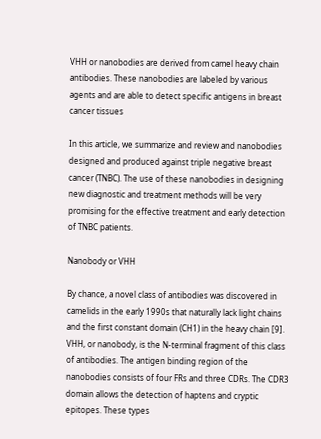VHH or nanobodies are derived from camel heavy chain antibodies. These nanobodies are labeled by various agents and are able to detect specific antigens in breast cancer tissues

In this article, we summarize and review and nanobodies designed and produced against triple negative breast cancer (TNBC). The use of these nanobodies in designing new diagnostic and treatment methods will be very promising for the effective treatment and early detection of TNBC patients.

Nanobody or VHH

By chance, a novel class of antibodies was discovered in camelids in the early 1990s that naturally lack light chains and the first constant domain (CH1) in the heavy chain [9]. VHH, or nanobody, is the N-terminal fragment of this class of antibodies. The antigen binding region of the nanobodies consists of four FRs and three CDRs. The CDR3 domain allows the detection of haptens and cryptic epitopes. These types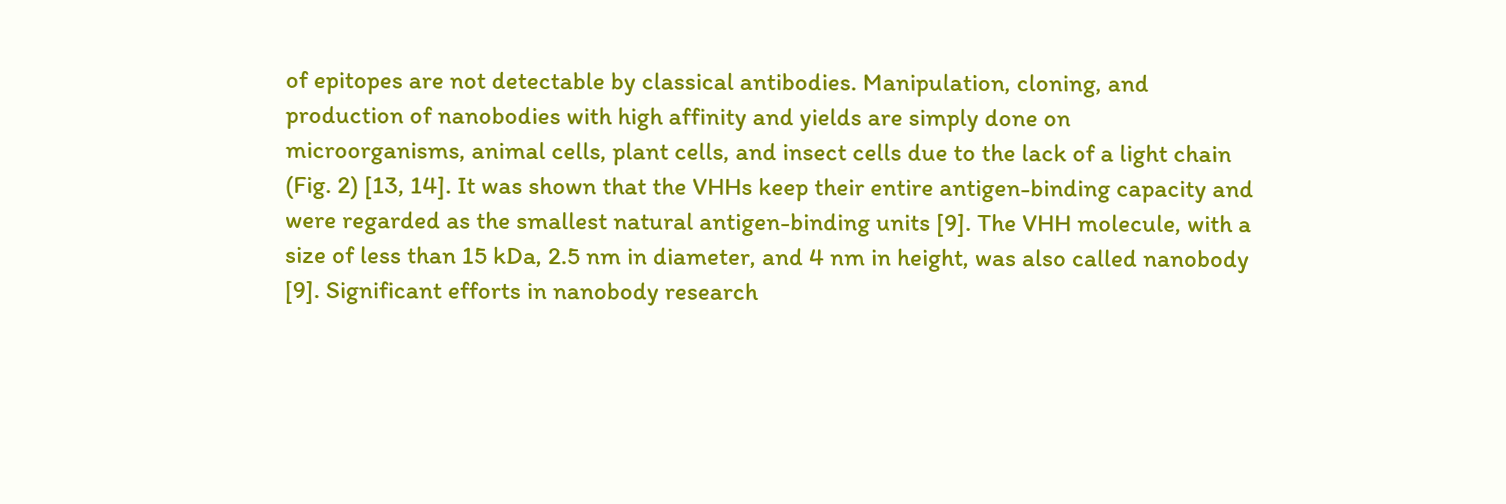of epitopes are not detectable by classical antibodies. Manipulation, cloning, and production of nanobodies with high affinity and yields are simply done on microorganisms, animal cells, plant cells, and insect cells due to the lack of a light chain (Fig. 2) [13, 14]. It was shown that the VHHs keep their entire antigen-binding capacity and were regarded as the smallest natural antigen-binding units [9]. The VHH molecule, with a size of less than 15 kDa, 2.5 nm in diameter, and 4 nm in height, was also called nanobody [9]. Significant efforts in nanobody research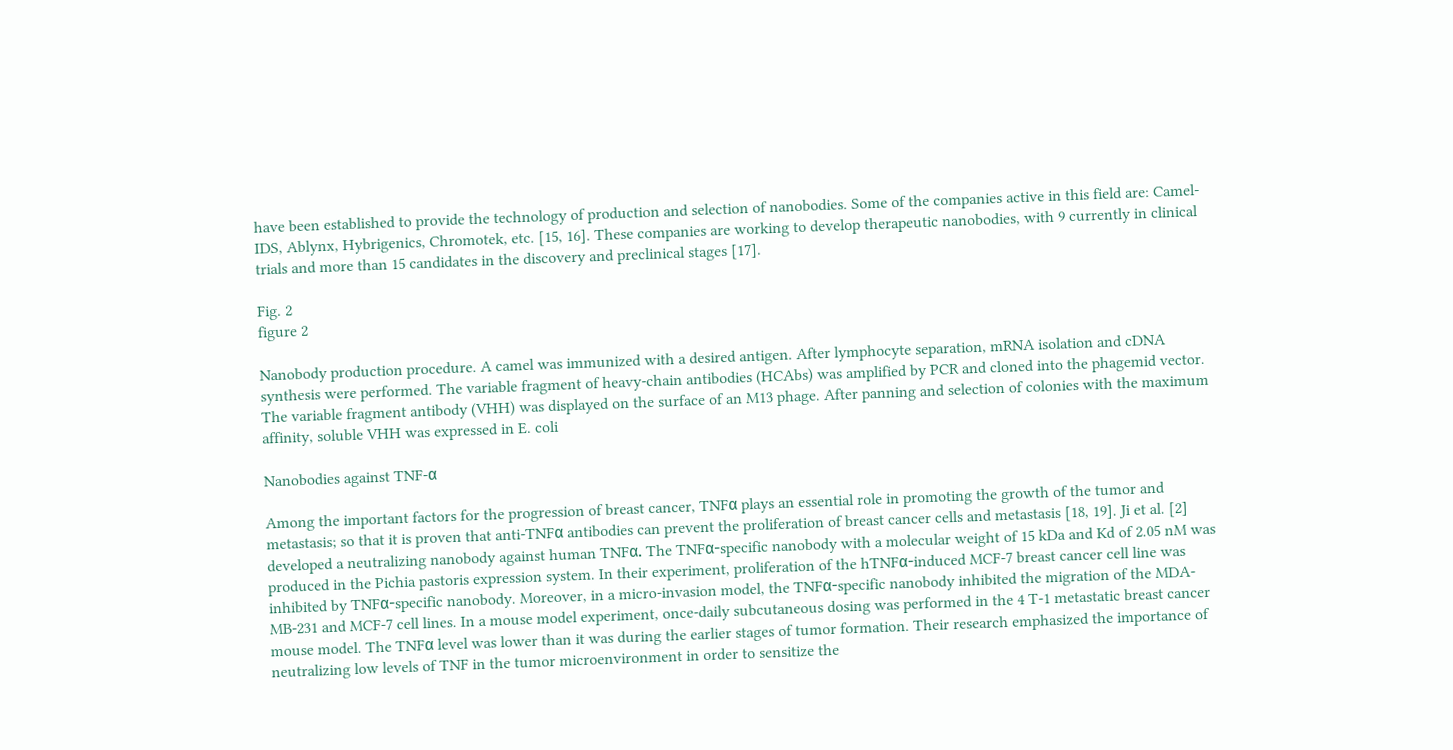have been established to provide the technology of production and selection of nanobodies. Some of the companies active in this field are: Camel-IDS, Ablynx, Hybrigenics, Chromotek, etc. [15, 16]. These companies are working to develop therapeutic nanobodies, with 9 currently in clinical trials and more than 15 candidates in the discovery and preclinical stages [17].

Fig. 2
figure 2

Nanobody production procedure. A camel was immunized with a desired antigen. After lymphocyte separation, mRNA isolation and cDNA synthesis were performed. The variable fragment of heavy-chain antibodies (HCAbs) was amplified by PCR and cloned into the phagemid vector. The variable fragment antibody (VHH) was displayed on the surface of an M13 phage. After panning and selection of colonies with the maximum affinity, soluble VHH was expressed in E. coli

Nanobodies against TNF-α

Among the important factors for the progression of breast cancer, TNFα plays an essential role in promoting the growth of the tumor and metastasis; so that it is proven that anti-TNFα antibodies can prevent the proliferation of breast cancer cells and metastasis [18, 19]. Ji et al. [2] developed a neutralizing nanobody against human TNFα. The TNFα-specific nanobody with a molecular weight of 15 kDa and Kd of 2.05 nM was produced in the Pichia pastoris expression system. In their experiment, proliferation of the hTNFα-induced MCF-7 breast cancer cell line was inhibited by TNFα-specific nanobody. Moreover, in a micro-invasion model, the TNFα-specific nanobody inhibited the migration of the MDA-MB-231 and MCF-7 cell lines. In a mouse model experiment, once-daily subcutaneous dosing was performed in the 4 T-1 metastatic breast cancer mouse model. The TNFα level was lower than it was during the earlier stages of tumor formation. Their research emphasized the importance of neutralizing low levels of TNF in the tumor microenvironment in order to sensitize the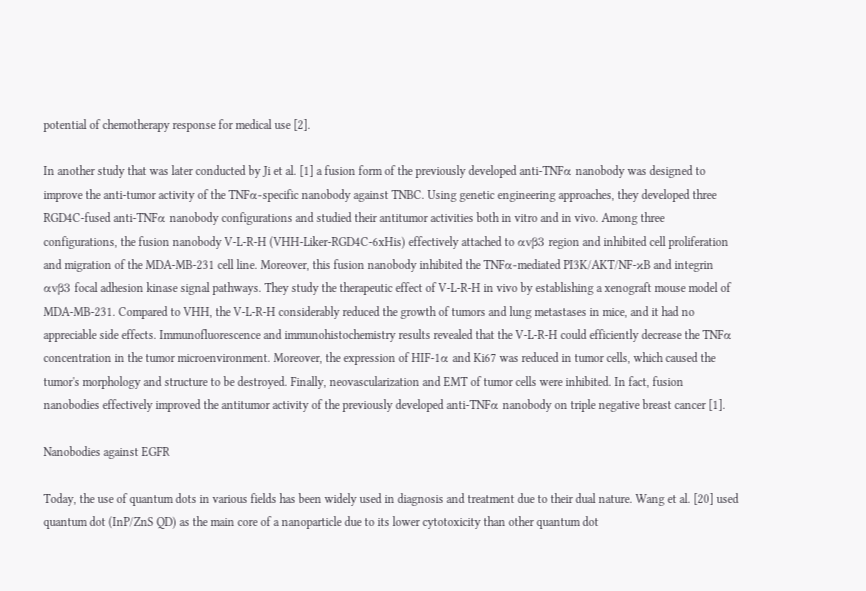potential of chemotherapy response for medical use [2].

In another study that was later conducted by Ji et al. [1] a fusion form of the previously developed anti-TNFα nanobody was designed to improve the anti-tumor activity of the TNFα-specific nanobody against TNBC. Using genetic engineering approaches, they developed three RGD4C-fused anti-TNFα nanobody configurations and studied their antitumor activities both in vitro and in vivo. Among three configurations, the fusion nanobody V-L-R-H (VHH-Liker-RGD4C-6xHis) effectively attached to αvβ3 region and inhibited cell proliferation and migration of the MDA-MB-231 cell line. Moreover, this fusion nanobody inhibited the TNFα-mediated PI3K/AKT/NF-κB and integrin αvβ3 focal adhesion kinase signal pathways. They study the therapeutic effect of V-L-R-H in vivo by establishing a xenograft mouse model of MDA-MB-231. Compared to VHH, the V-L-R-H considerably reduced the growth of tumors and lung metastases in mice, and it had no appreciable side effects. Immunofluorescence and immunohistochemistry results revealed that the V-L-R-H could efficiently decrease the TNFα concentration in the tumor microenvironment. Moreover, the expression of HIF-1α and Ki67 was reduced in tumor cells, which caused the tumor's morphology and structure to be destroyed. Finally, neovascularization and EMT of tumor cells were inhibited. In fact, fusion nanobodies effectively improved the antitumor activity of the previously developed anti-TNFα nanobody on triple negative breast cancer [1].

Nanobodies against EGFR

Today, the use of quantum dots in various fields has been widely used in diagnosis and treatment due to their dual nature. Wang et al. [20] used quantum dot (InP/ZnS QD) as the main core of a nanoparticle due to its lower cytotoxicity than other quantum dot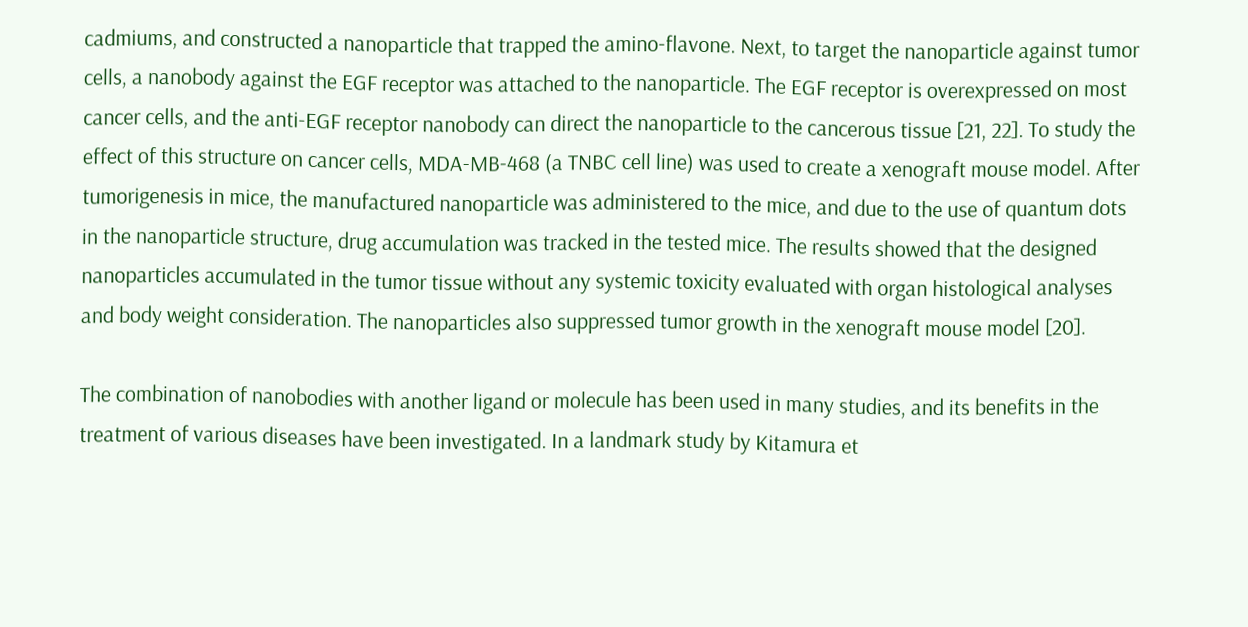cadmiums, and constructed a nanoparticle that trapped the amino-flavone. Next, to target the nanoparticle against tumor cells, a nanobody against the EGF receptor was attached to the nanoparticle. The EGF receptor is overexpressed on most cancer cells, and the anti-EGF receptor nanobody can direct the nanoparticle to the cancerous tissue [21, 22]. To study the effect of this structure on cancer cells, MDA-MB-468 (a TNBC cell line) was used to create a xenograft mouse model. After tumorigenesis in mice, the manufactured nanoparticle was administered to the mice, and due to the use of quantum dots in the nanoparticle structure, drug accumulation was tracked in the tested mice. The results showed that the designed nanoparticles accumulated in the tumor tissue without any systemic toxicity evaluated with organ histological analyses and body weight consideration. The nanoparticles also suppressed tumor growth in the xenograft mouse model [20].

The combination of nanobodies with another ligand or molecule has been used in many studies, and its benefits in the treatment of various diseases have been investigated. In a landmark study by Kitamura et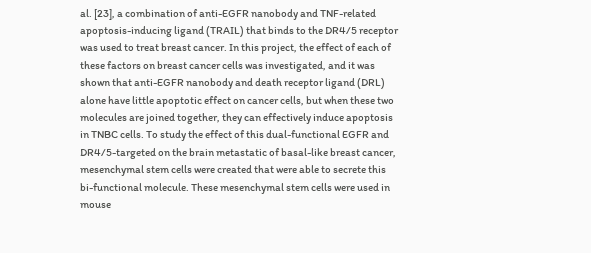al. [23], a combination of anti-EGFR nanobody and TNF-related apoptosis-inducing ligand (TRAIL) that binds to the DR4/5 receptor was used to treat breast cancer. In this project, the effect of each of these factors on breast cancer cells was investigated, and it was shown that anti-EGFR nanobody and death receptor ligand (DRL) alone have little apoptotic effect on cancer cells, but when these two molecules are joined together, they can effectively induce apoptosis in TNBC cells. To study the effect of this dual-functional EGFR and DR4/5-targeted on the brain metastatic of basal-like breast cancer, mesenchymal stem cells were created that were able to secrete this bi-functional molecule. These mesenchymal stem cells were used in mouse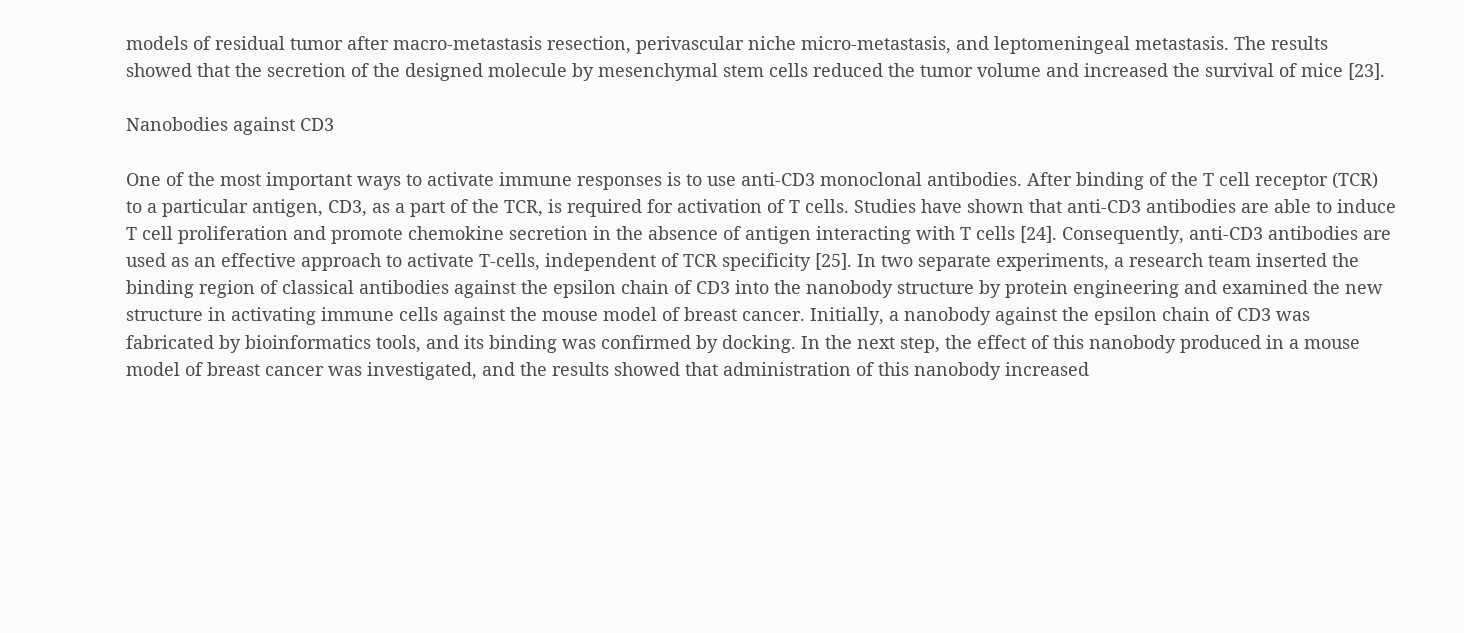models of residual tumor after macro-metastasis resection, perivascular niche micro-metastasis, and leptomeningeal metastasis. The results showed that the secretion of the designed molecule by mesenchymal stem cells reduced the tumor volume and increased the survival of mice [23].

Nanobodies against CD3

One of the most important ways to activate immune responses is to use anti-CD3 monoclonal antibodies. After binding of the T cell receptor (TCR) to a particular antigen, CD3, as a part of the TCR, is required for activation of T cells. Studies have shown that anti-CD3 antibodies are able to induce T cell proliferation and promote chemokine secretion in the absence of antigen interacting with T cells [24]. Consequently, anti-CD3 antibodies are used as an effective approach to activate T-cells, independent of TCR specificity [25]. In two separate experiments, a research team inserted the binding region of classical antibodies against the epsilon chain of CD3 into the nanobody structure by protein engineering and examined the new structure in activating immune cells against the mouse model of breast cancer. Initially, a nanobody against the epsilon chain of CD3 was fabricated by bioinformatics tools, and its binding was confirmed by docking. In the next step, the effect of this nanobody produced in a mouse model of breast cancer was investigated, and the results showed that administration of this nanobody increased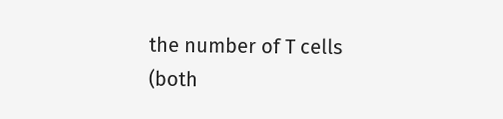the number of T cells (both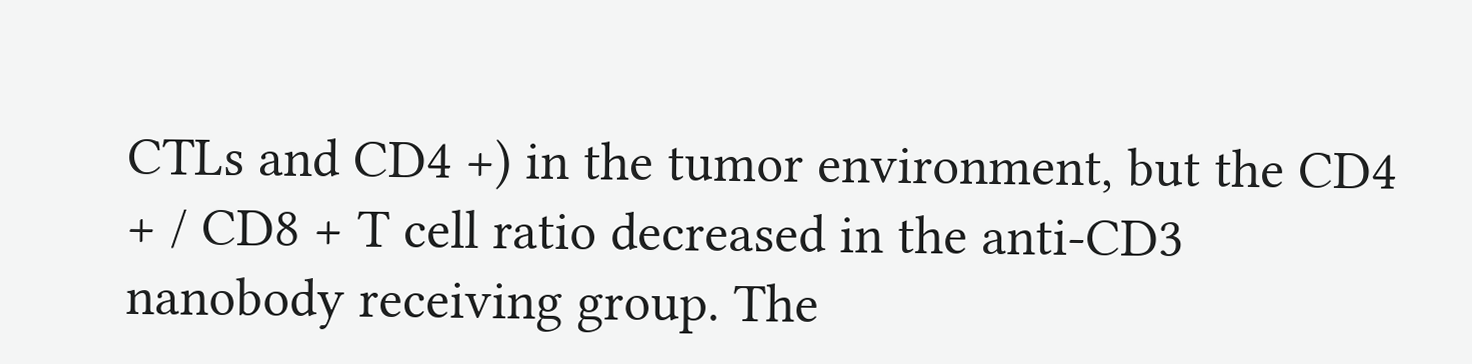CTLs and CD4 +) in the tumor environment, but the CD4 + / CD8 + T cell ratio decreased in the anti-CD3 nanobody receiving group. The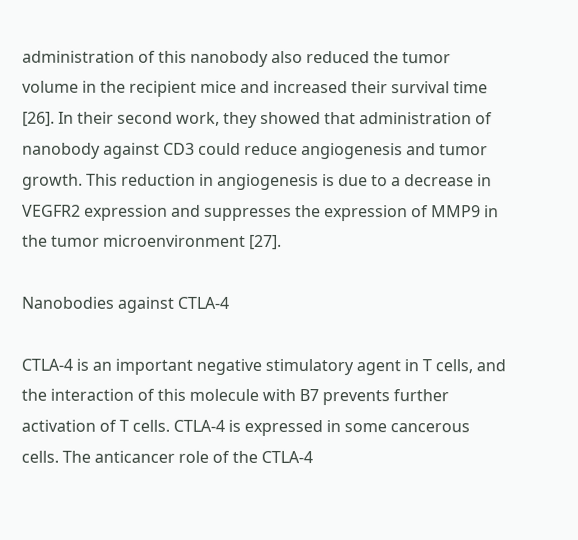administration of this nanobody also reduced the tumor volume in the recipient mice and increased their survival time [26]. In their second work, they showed that administration of nanobody against CD3 could reduce angiogenesis and tumor growth. This reduction in angiogenesis is due to a decrease in VEGFR2 expression and suppresses the expression of MMP9 in the tumor microenvironment [27].

Nanobodies against CTLA-4

CTLA-4 is an important negative stimulatory agent in T cells, and the interaction of this molecule with B7 prevents further activation of T cells. CTLA-4 is expressed in some cancerous cells. The anticancer role of the CTLA-4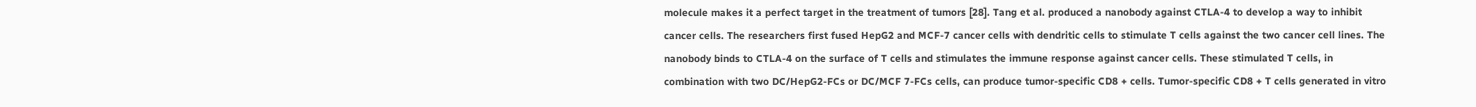molecule makes it a perfect target in the treatment of tumors [28]. Tang et al. produced a nanobody against CTLA-4 to develop a way to inhibit cancer cells. The researchers first fused HepG2 and MCF-7 cancer cells with dendritic cells to stimulate T cells against the two cancer cell lines. The nanobody binds to CTLA-4 on the surface of T cells and stimulates the immune response against cancer cells. These stimulated T cells, in combination with two DC/HepG2-FCs or DC/MCF 7-FCs cells, can produce tumor-specific CD8 + cells. Tumor-specific CD8 + T cells generated in vitro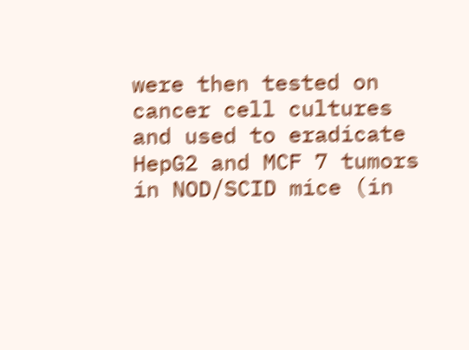were then tested on cancer cell cultures and used to eradicate HepG2 and MCF 7 tumors in NOD/SCID mice (in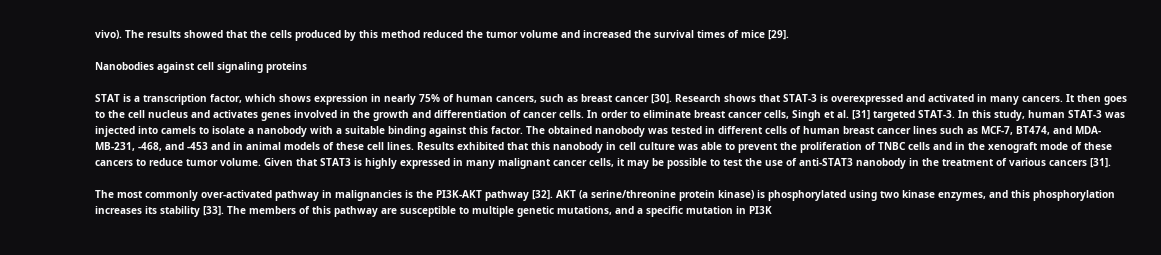vivo). The results showed that the cells produced by this method reduced the tumor volume and increased the survival times of mice [29].

Nanobodies against cell signaling proteins

STAT is a transcription factor, which shows expression in nearly 75% of human cancers, such as breast cancer [30]. Research shows that STAT-3 is overexpressed and activated in many cancers. It then goes to the cell nucleus and activates genes involved in the growth and differentiation of cancer cells. In order to eliminate breast cancer cells, Singh et al. [31] targeted STAT-3. In this study, human STAT-3 was injected into camels to isolate a nanobody with a suitable binding against this factor. The obtained nanobody was tested in different cells of human breast cancer lines such as MCF-7, BT474, and MDA-MB-231, -468, and -453 and in animal models of these cell lines. Results exhibited that this nanobody in cell culture was able to prevent the proliferation of TNBC cells and in the xenograft mode of these cancers to reduce tumor volume. Given that STAT3 is highly expressed in many malignant cancer cells, it may be possible to test the use of anti-STAT3 nanobody in the treatment of various cancers [31].

The most commonly over-activated pathway in malignancies is the PI3K-AKT pathway [32]. AKT (a serine/threonine protein kinase) is phosphorylated using two kinase enzymes, and this phosphorylation increases its stability [33]. The members of this pathway are susceptible to multiple genetic mutations, and a specific mutation in PI3K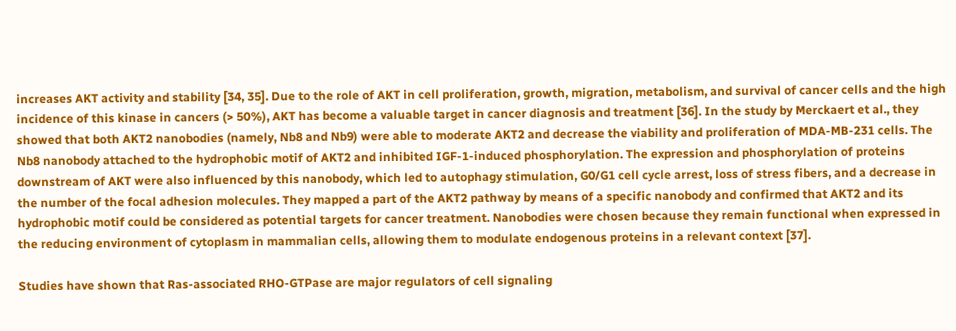increases AKT activity and stability [34, 35]. Due to the role of AKT in cell proliferation, growth, migration, metabolism, and survival of cancer cells and the high incidence of this kinase in cancers (> 50%), AKT has become a valuable target in cancer diagnosis and treatment [36]. In the study by Merckaert et al., they showed that both AKT2 nanobodies (namely, Nb8 and Nb9) were able to moderate AKT2 and decrease the viability and proliferation of MDA-MB-231 cells. The Nb8 nanobody attached to the hydrophobic motif of AKT2 and inhibited IGF-1-induced phosphorylation. The expression and phosphorylation of proteins downstream of AKT were also influenced by this nanobody, which led to autophagy stimulation, G0/G1 cell cycle arrest, loss of stress fibers, and a decrease in the number of the focal adhesion molecules. They mapped a part of the AKT2 pathway by means of a specific nanobody and confirmed that AKT2 and its hydrophobic motif could be considered as potential targets for cancer treatment. Nanobodies were chosen because they remain functional when expressed in the reducing environment of cytoplasm in mammalian cells, allowing them to modulate endogenous proteins in a relevant context [37].

Studies have shown that Ras-associated RHO-GTPase are major regulators of cell signaling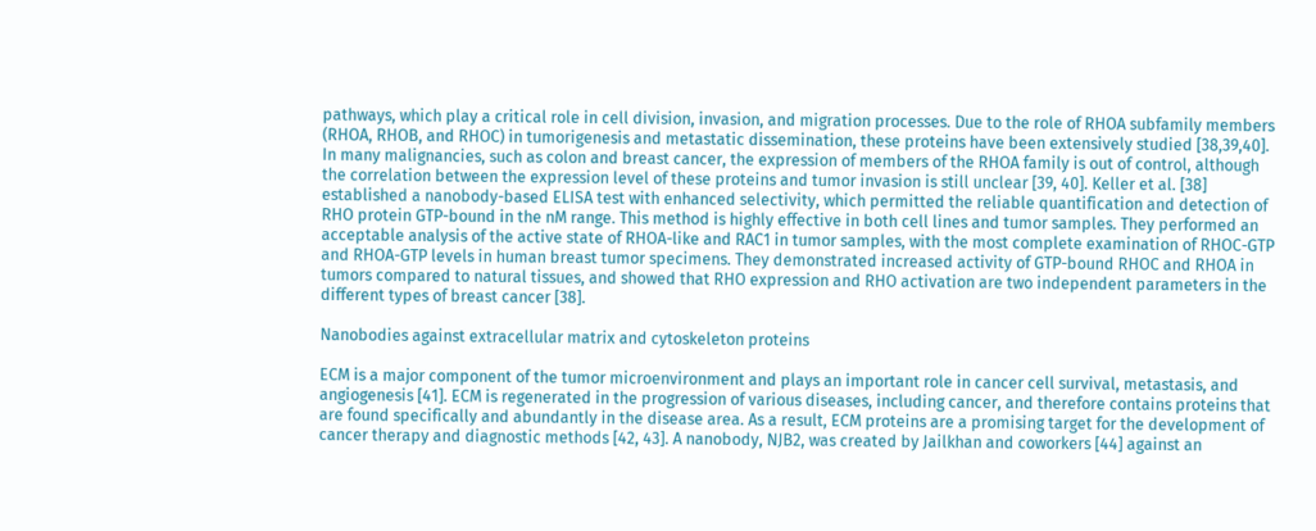pathways, which play a critical role in cell division, invasion, and migration processes. Due to the role of RHOA subfamily members (RHOA, RHOB, and RHOC) in tumorigenesis and metastatic dissemination, these proteins have been extensively studied [38,39,40]. In many malignancies, such as colon and breast cancer, the expression of members of the RHOA family is out of control, although the correlation between the expression level of these proteins and tumor invasion is still unclear [39, 40]. Keller et al. [38] established a nanobody-based ELISA test with enhanced selectivity, which permitted the reliable quantification and detection of RHO protein GTP-bound in the nM range. This method is highly effective in both cell lines and tumor samples. They performed an acceptable analysis of the active state of RHOA-like and RAC1 in tumor samples, with the most complete examination of RHOC-GTP and RHOA-GTP levels in human breast tumor specimens. They demonstrated increased activity of GTP-bound RHOC and RHOA in tumors compared to natural tissues, and showed that RHO expression and RHO activation are two independent parameters in the different types of breast cancer [38].

Nanobodies against extracellular matrix and cytoskeleton proteins

ECM is a major component of the tumor microenvironment and plays an important role in cancer cell survival, metastasis, and angiogenesis [41]. ECM is regenerated in the progression of various diseases, including cancer, and therefore contains proteins that are found specifically and abundantly in the disease area. As a result, ECM proteins are a promising target for the development of cancer therapy and diagnostic methods [42, 43]. A nanobody, NJB2, was created by Jailkhan and coworkers [44] against an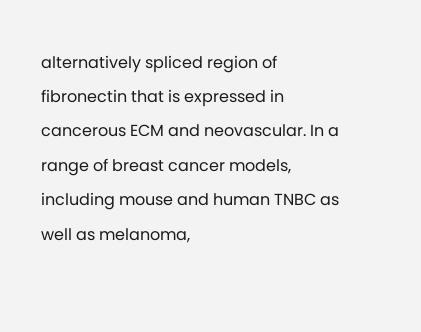alternatively spliced region of fibronectin that is expressed in cancerous ECM and neovascular. In a range of breast cancer models, including mouse and human TNBC as well as melanoma,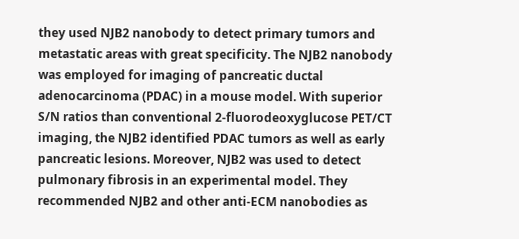they used NJB2 nanobody to detect primary tumors and metastatic areas with great specificity. The NJB2 nanobody was employed for imaging of pancreatic ductal adenocarcinoma (PDAC) in a mouse model. With superior S/N ratios than conventional 2-fluorodeoxyglucose PET/CT imaging, the NJB2 identified PDAC tumors as well as early pancreatic lesions. Moreover, NJB2 was used to detect pulmonary fibrosis in an experimental model. They recommended NJB2 and other anti-ECM nanobodies as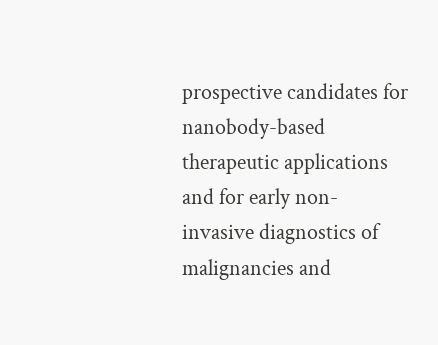prospective candidates for nanobody-based therapeutic applications and for early non-invasive diagnostics of malignancies and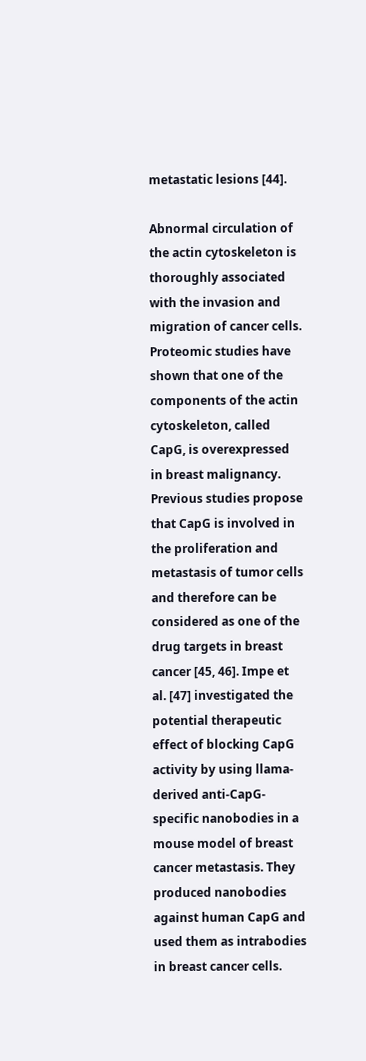metastatic lesions [44].

Abnormal circulation of the actin cytoskeleton is thoroughly associated with the invasion and migration of cancer cells. Proteomic studies have shown that one of the components of the actin cytoskeleton, called CapG, is overexpressed in breast malignancy. Previous studies propose that CapG is involved in the proliferation and metastasis of tumor cells and therefore can be considered as one of the drug targets in breast cancer [45, 46]. Impe et al. [47] investigated the potential therapeutic effect of blocking CapG activity by using llama-derived anti-CapG-specific nanobodies in a mouse model of breast cancer metastasis. They produced nanobodies against human CapG and used them as intrabodies in breast cancer cells.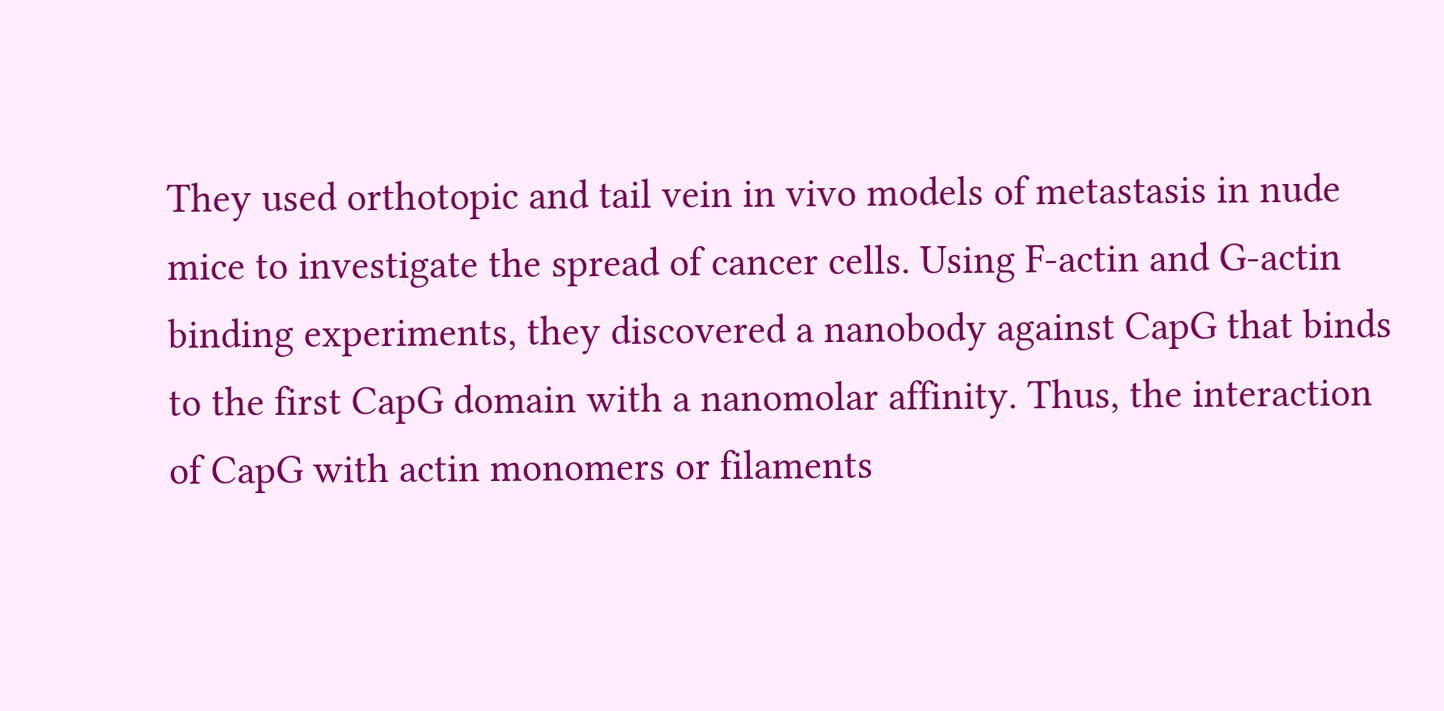They used orthotopic and tail vein in vivo models of metastasis in nude mice to investigate the spread of cancer cells. Using F-actin and G-actin binding experiments, they discovered a nanobody against CapG that binds to the first CapG domain with a nanomolar affinity. Thus, the interaction of CapG with actin monomers or filaments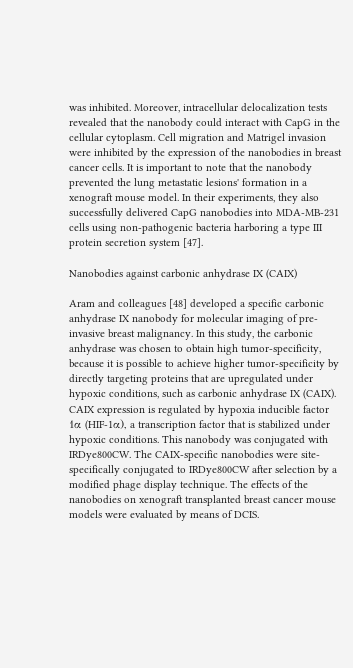was inhibited. Moreover, intracellular delocalization tests revealed that the nanobody could interact with CapG in the cellular cytoplasm. Cell migration and Matrigel invasion were inhibited by the expression of the nanobodies in breast cancer cells. It is important to note that the nanobody prevented the lung metastatic lesions' formation in a xenograft mouse model. In their experiments, they also successfully delivered CapG nanobodies into MDA-MB-231 cells using non-pathogenic bacteria harboring a type III protein secretion system [47].

Nanobodies against carbonic anhydrase IX (CAIX)

Aram and colleagues [48] developed a specific carbonic anhydrase IX nanobody for molecular imaging of pre-invasive breast malignancy. In this study, the carbonic anhydrase was chosen to obtain high tumor-specificity, because it is possible to achieve higher tumor-specificity by directly targeting proteins that are upregulated under hypoxic conditions, such as carbonic anhydrase IX (CAIX). CAIX expression is regulated by hypoxia inducible factor 1α (HIF-1α), a transcription factor that is stabilized under hypoxic conditions. This nanobody was conjugated with IRDye800CW. The CAIX-specific nanobodies were site-specifically conjugated to IRDye800CW after selection by a modified phage display technique. The effects of the nanobodies on xenograft transplanted breast cancer mouse models were evaluated by means of DCIS.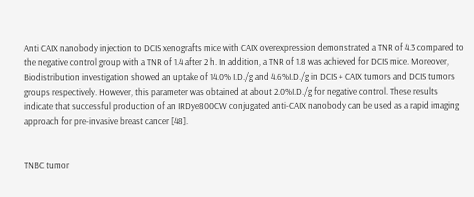Anti CAIX nanobody injection to DCIS xenografts mice with CAIX overexpression demonstrated a TNR of 4.3 compared to the negative control group with a TNR of 1.4 after 2 h. In addition, a TNR of 1.8 was achieved for DCIS mice. Moreover, Biodistribution investigation showed an uptake of 14.0% I.D./g and 4.6%I.D./g in DCIS + CAIX tumors and DCIS tumors groups respectively. However, this parameter was obtained at about 2.0%I.D./g for negative control. These results indicate that successful production of an IRDye800CW conjugated anti-CAIX nanobody can be used as a rapid imaging approach for pre-invasive breast cancer [48].


TNBC tumor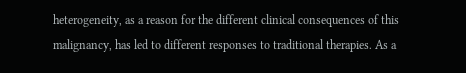heterogeneity, as a reason for the different clinical consequences of this malignancy, has led to different responses to traditional therapies. As a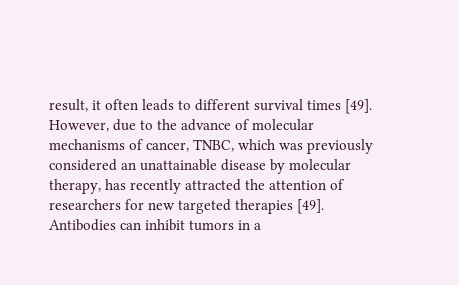result, it often leads to different survival times [49]. However, due to the advance of molecular mechanisms of cancer, TNBC, which was previously considered an unattainable disease by molecular therapy, has recently attracted the attention of researchers for new targeted therapies [49]. Antibodies can inhibit tumors in a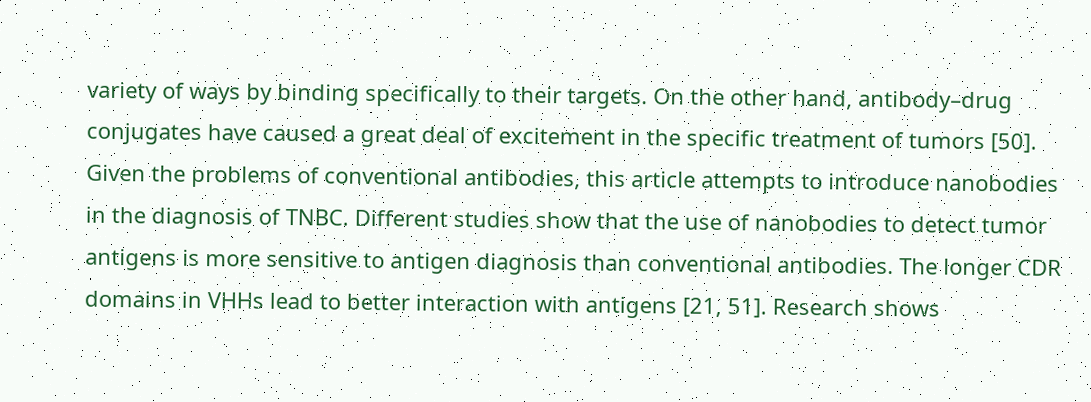variety of ways by binding specifically to their targets. On the other hand, antibody–drug conjugates have caused a great deal of excitement in the specific treatment of tumors [50]. Given the problems of conventional antibodies, this article attempts to introduce nanobodies in the diagnosis of TNBC. Different studies show that the use of nanobodies to detect tumor antigens is more sensitive to antigen diagnosis than conventional antibodies. The longer CDR domains in VHHs lead to better interaction with antigens [21, 51]. Research shows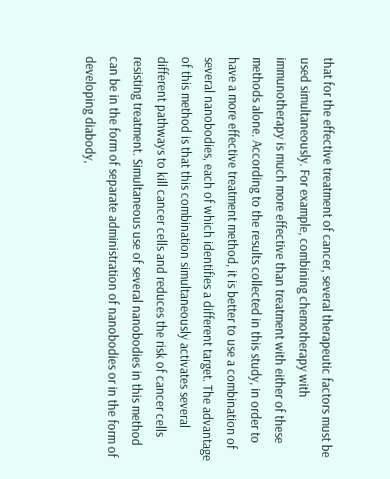that for the effective treatment of cancer, several therapeutic factors must be used simultaneously. For example, combining chemotherapy with immunotherapy is much more effective than treatment with either of these methods alone. According to the results collected in this study, in order to have a more effective treatment method, it is better to use a combination of several nanobodies, each of which identifies a different target. The advantage of this method is that this combination simultaneously activates several different pathways to kill cancer cells and reduces the risk of cancer cells resisting treatment. Simultaneous use of several nanobodies in this method can be in the form of separate administration of nanobodies or in the form of developing diabody,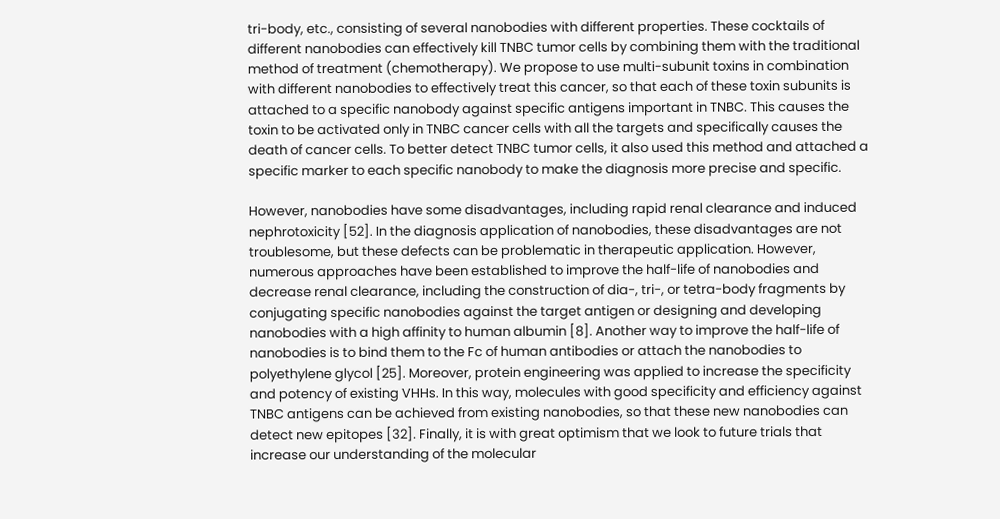tri-body, etc., consisting of several nanobodies with different properties. These cocktails of different nanobodies can effectively kill TNBC tumor cells by combining them with the traditional method of treatment (chemotherapy). We propose to use multi-subunit toxins in combination with different nanobodies to effectively treat this cancer, so that each of these toxin subunits is attached to a specific nanobody against specific antigens important in TNBC. This causes the toxin to be activated only in TNBC cancer cells with all the targets and specifically causes the death of cancer cells. To better detect TNBC tumor cells, it also used this method and attached a specific marker to each specific nanobody to make the diagnosis more precise and specific.

However, nanobodies have some disadvantages, including rapid renal clearance and induced nephrotoxicity [52]. In the diagnosis application of nanobodies, these disadvantages are not troublesome, but these defects can be problematic in therapeutic application. However, numerous approaches have been established to improve the half-life of nanobodies and decrease renal clearance, including the construction of dia-, tri-, or tetra-body fragments by conjugating specific nanobodies against the target antigen or designing and developing nanobodies with a high affinity to human albumin [8]. Another way to improve the half-life of nanobodies is to bind them to the Fc of human antibodies or attach the nanobodies to polyethylene glycol [25]. Moreover, protein engineering was applied to increase the specificity and potency of existing VHHs. In this way, molecules with good specificity and efficiency against TNBC antigens can be achieved from existing nanobodies, so that these new nanobodies can detect new epitopes [32]. Finally, it is with great optimism that we look to future trials that increase our understanding of the molecular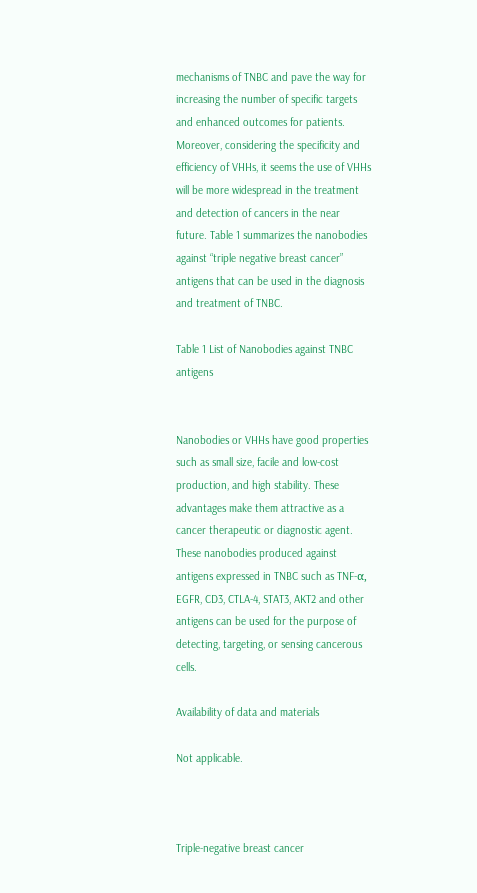mechanisms of TNBC and pave the way for increasing the number of specific targets and enhanced outcomes for patients. Moreover, considering the specificity and efficiency of VHHs, it seems the use of VHHs will be more widespread in the treatment and detection of cancers in the near future. Table 1 summarizes the nanobodies against “triple negative breast cancer” antigens that can be used in the diagnosis and treatment of TNBC.

Table 1 List of Nanobodies against TNBC antigens


Nanobodies or VHHs have good properties such as small size, facile and low-cost production, and high stability. These advantages make them attractive as a cancer therapeutic or diagnostic agent. These nanobodies produced against antigens expressed in TNBC such as TNF-α, EGFR, CD3, CTLA-4, STAT3, AKT2 and other antigens can be used for the purpose of detecting, targeting, or sensing cancerous cells.

Availability of data and materials

Not applicable.



Triple-negative breast cancer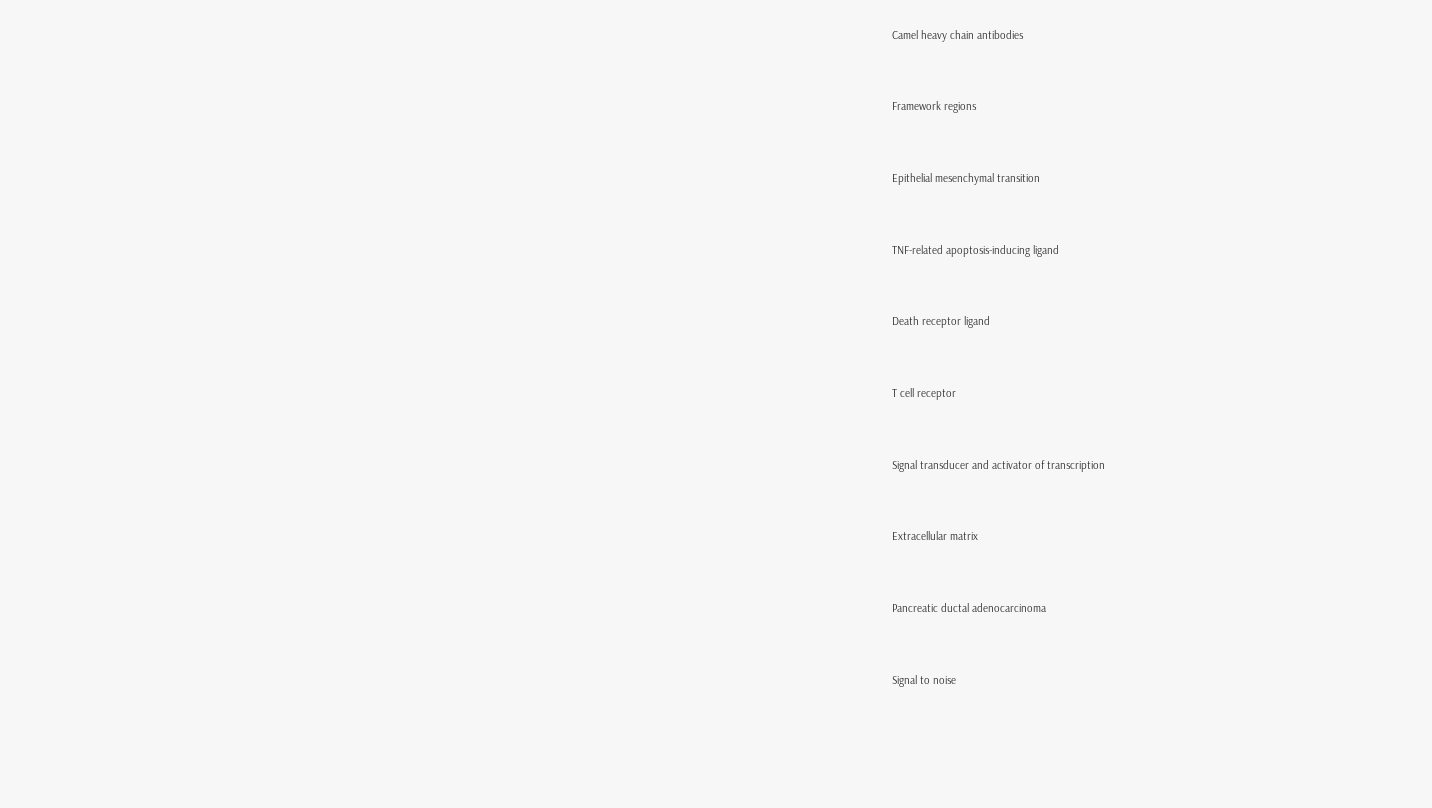Camel heavy chain antibodies


Framework regions


Epithelial mesenchymal transition


TNF-related apoptosis-inducing ligand


Death receptor ligand


T cell receptor


Signal transducer and activator of transcription


Extracellular matrix


Pancreatic ductal adenocarcinoma


Signal to noise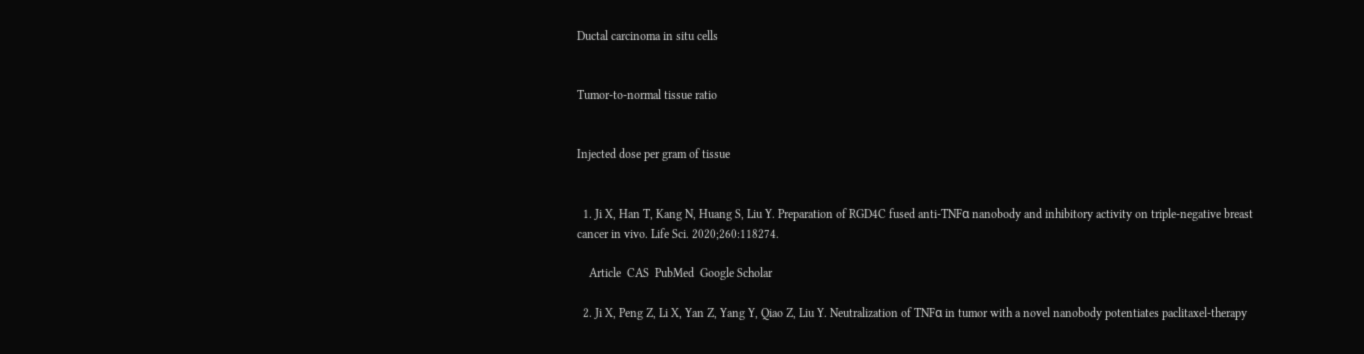Ductal carcinoma in situ cells


Tumor-to-normal tissue ratio


Injected dose per gram of tissue


  1. Ji X, Han T, Kang N, Huang S, Liu Y. Preparation of RGD4C fused anti-TNFα nanobody and inhibitory activity on triple-negative breast cancer in vivo. Life Sci. 2020;260:118274.

    Article  CAS  PubMed  Google Scholar

  2. Ji X, Peng Z, Li X, Yan Z, Yang Y, Qiao Z, Liu Y. Neutralization of TNFα in tumor with a novel nanobody potentiates paclitaxel-therapy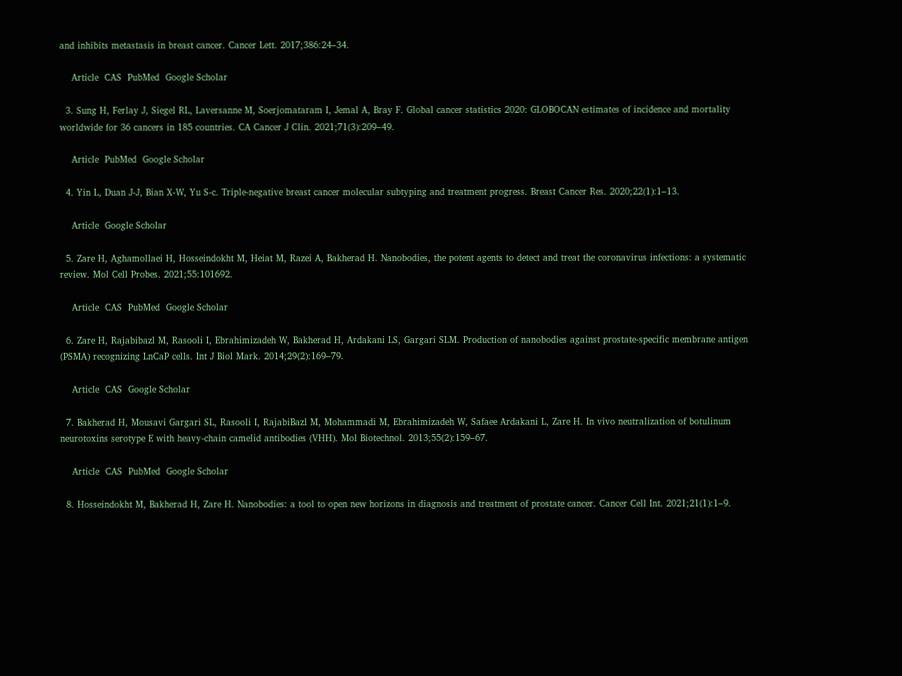and inhibits metastasis in breast cancer. Cancer Lett. 2017;386:24–34.

    Article  CAS  PubMed  Google Scholar

  3. Sung H, Ferlay J, Siegel RL, Laversanne M, Soerjomataram I, Jemal A, Bray F. Global cancer statistics 2020: GLOBOCAN estimates of incidence and mortality worldwide for 36 cancers in 185 countries. CA Cancer J Clin. 2021;71(3):209–49.

    Article  PubMed  Google Scholar

  4. Yin L, Duan J-J, Bian X-W, Yu S-c. Triple-negative breast cancer molecular subtyping and treatment progress. Breast Cancer Res. 2020;22(1):1–13.

    Article  Google Scholar

  5. Zare H, Aghamollaei H, Hosseindokht M, Heiat M, Razei A, Bakherad H. Nanobodies, the potent agents to detect and treat the coronavirus infections: a systematic review. Mol Cell Probes. 2021;55:101692.

    Article  CAS  PubMed  Google Scholar

  6. Zare H, Rajabibazl M, Rasooli I, Ebrahimizadeh W, Bakherad H, Ardakani LS, Gargari SLM. Production of nanobodies against prostate-specific membrane antigen (PSMA) recognizing LnCaP cells. Int J Biol Mark. 2014;29(2):169–79.

    Article  CAS  Google Scholar

  7. Bakherad H, Mousavi Gargari SL, Rasooli I, RajabiBazl M, Mohammadi M, Ebrahimizadeh W, Safaee Ardakani L, Zare H. In vivo neutralization of botulinum neurotoxins serotype E with heavy-chain camelid antibodies (VHH). Mol Biotechnol. 2013;55(2):159–67.

    Article  CAS  PubMed  Google Scholar

  8. Hosseindokht M, Bakherad H, Zare H. Nanobodies: a tool to open new horizons in diagnosis and treatment of prostate cancer. Cancer Cell Int. 2021;21(1):1–9.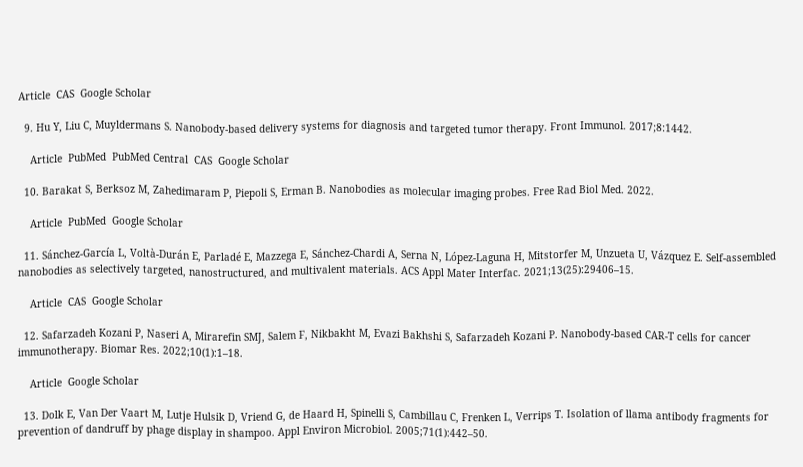Article  CAS  Google Scholar

  9. Hu Y, Liu C, Muyldermans S. Nanobody-based delivery systems for diagnosis and targeted tumor therapy. Front Immunol. 2017;8:1442.

    Article  PubMed  PubMed Central  CAS  Google Scholar

  10. Barakat S, Berksoz M, Zahedimaram P, Piepoli S, Erman B. Nanobodies as molecular imaging probes. Free Rad Biol Med. 2022.

    Article  PubMed  Google Scholar

  11. Sánchez-García L, Voltà-Durán E, Parladé E, Mazzega E, Sánchez-Chardi A, Serna N, López-Laguna H, Mitstorfer M, Unzueta U, Vázquez E. Self-assembled nanobodies as selectively targeted, nanostructured, and multivalent materials. ACS Appl Mater Interfac. 2021;13(25):29406–15.

    Article  CAS  Google Scholar

  12. Safarzadeh Kozani P, Naseri A, Mirarefin SMJ, Salem F, Nikbakht M, Evazi Bakhshi S, Safarzadeh Kozani P. Nanobody-based CAR-T cells for cancer immunotherapy. Biomar Res. 2022;10(1):1–18.

    Article  Google Scholar

  13. Dolk E, Van Der Vaart M, Lutje Hulsik D, Vriend G, de Haard H, Spinelli S, Cambillau C, Frenken L, Verrips T. Isolation of llama antibody fragments for prevention of dandruff by phage display in shampoo. Appl Environ Microbiol. 2005;71(1):442–50.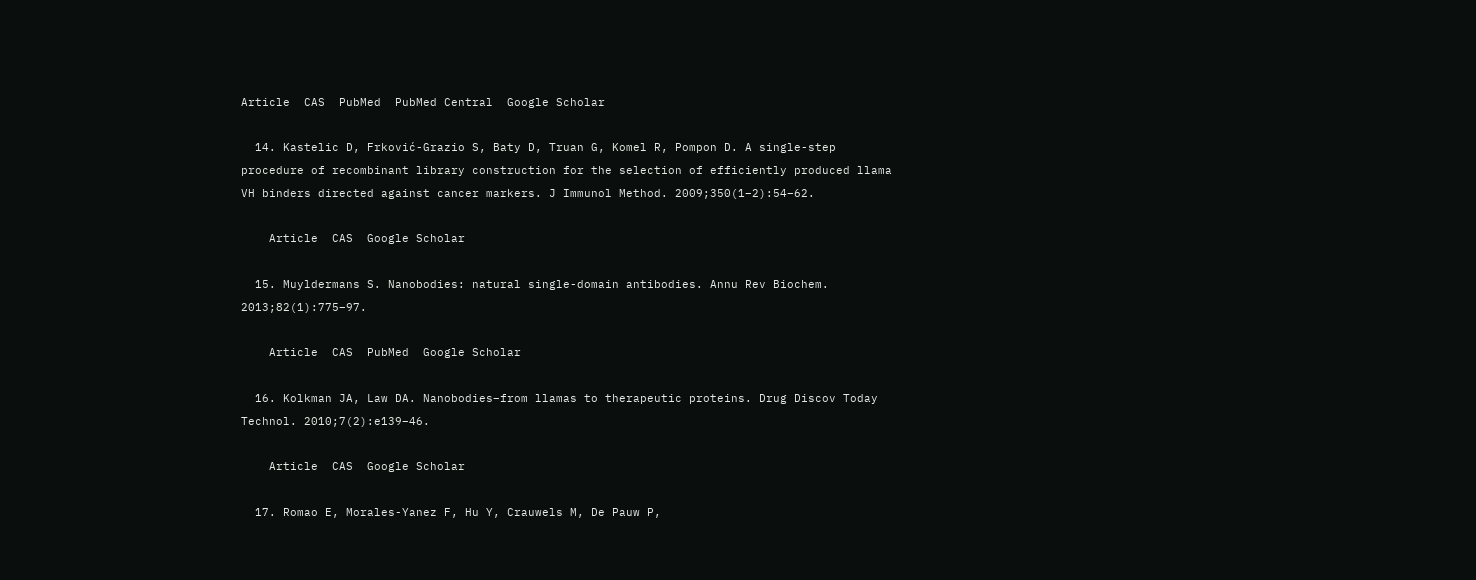Article  CAS  PubMed  PubMed Central  Google Scholar

  14. Kastelic D, Frković-Grazio S, Baty D, Truan G, Komel R, Pompon D. A single-step procedure of recombinant library construction for the selection of efficiently produced llama VH binders directed against cancer markers. J Immunol Method. 2009;350(1–2):54–62.

    Article  CAS  Google Scholar

  15. Muyldermans S. Nanobodies: natural single-domain antibodies. Annu Rev Biochem. 2013;82(1):775–97.

    Article  CAS  PubMed  Google Scholar

  16. Kolkman JA, Law DA. Nanobodies–from llamas to therapeutic proteins. Drug Discov Today Technol. 2010;7(2):e139–46.

    Article  CAS  Google Scholar

  17. Romao E, Morales-Yanez F, Hu Y, Crauwels M, De Pauw P,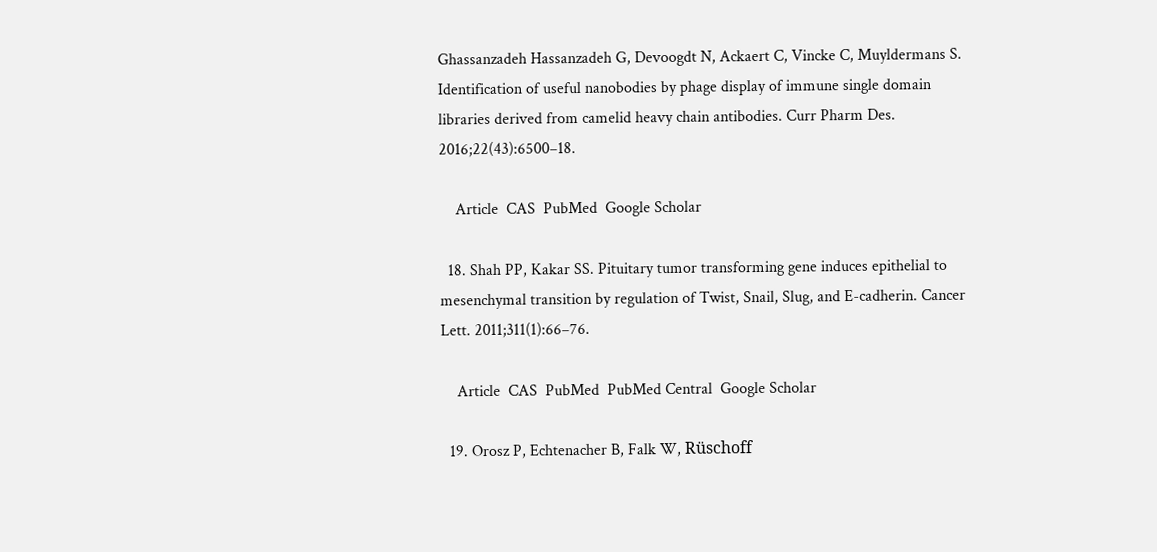Ghassanzadeh Hassanzadeh G, Devoogdt N, Ackaert C, Vincke C, Muyldermans S. Identification of useful nanobodies by phage display of immune single domain libraries derived from camelid heavy chain antibodies. Curr Pharm Des. 2016;22(43):6500–18.

    Article  CAS  PubMed  Google Scholar

  18. Shah PP, Kakar SS. Pituitary tumor transforming gene induces epithelial to mesenchymal transition by regulation of Twist, Snail, Slug, and E-cadherin. Cancer Lett. 2011;311(1):66–76.

    Article  CAS  PubMed  PubMed Central  Google Scholar

  19. Orosz P, Echtenacher B, Falk W, Rüschoff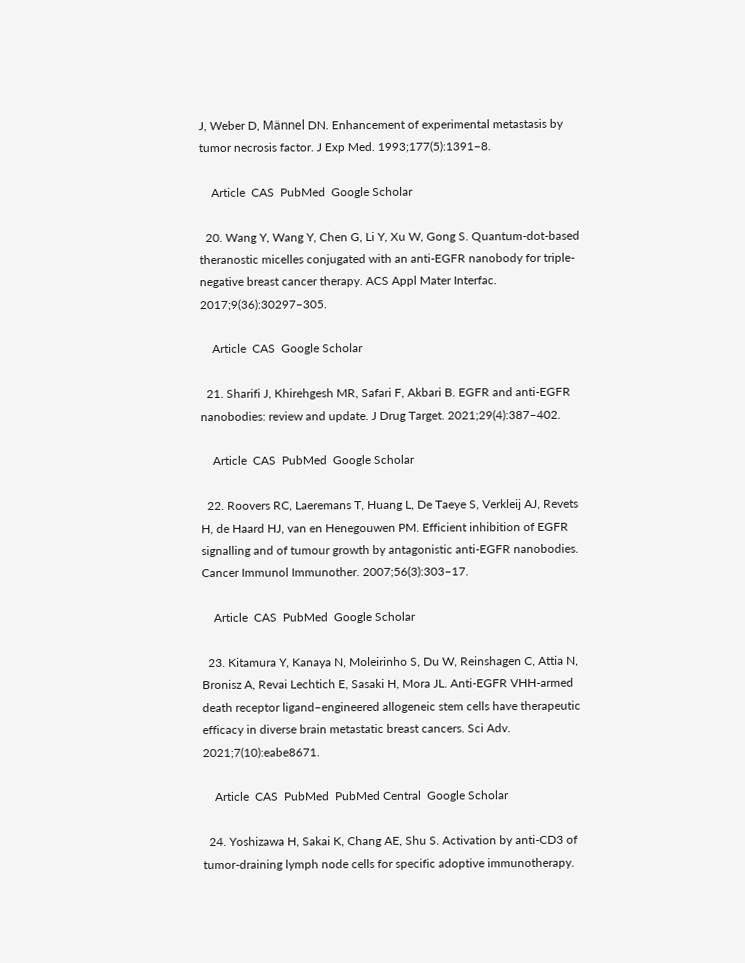J, Weber D, Männel DN. Enhancement of experimental metastasis by tumor necrosis factor. J Exp Med. 1993;177(5):1391–8.

    Article  CAS  PubMed  Google Scholar

  20. Wang Y, Wang Y, Chen G, Li Y, Xu W, Gong S. Quantum-dot-based theranostic micelles conjugated with an anti-EGFR nanobody for triple-negative breast cancer therapy. ACS Appl Mater Interfac. 2017;9(36):30297–305.

    Article  CAS  Google Scholar

  21. Sharifi J, Khirehgesh MR, Safari F, Akbari B. EGFR and anti-EGFR nanobodies: review and update. J Drug Target. 2021;29(4):387–402.

    Article  CAS  PubMed  Google Scholar

  22. Roovers RC, Laeremans T, Huang L, De Taeye S, Verkleij AJ, Revets H, de Haard HJ, van en Henegouwen PM. Efficient inhibition of EGFR signalling and of tumour growth by antagonistic anti-EGFR nanobodies. Cancer Immunol Immunother. 2007;56(3):303–17.

    Article  CAS  PubMed  Google Scholar

  23. Kitamura Y, Kanaya N, Moleirinho S, Du W, Reinshagen C, Attia N, Bronisz A, Revai Lechtich E, Sasaki H, Mora JL. Anti-EGFR VHH-armed death receptor ligand–engineered allogeneic stem cells have therapeutic efficacy in diverse brain metastatic breast cancers. Sci Adv. 2021;7(10):eabe8671.

    Article  CAS  PubMed  PubMed Central  Google Scholar

  24. Yoshizawa H, Sakai K, Chang AE, Shu S. Activation by anti-CD3 of tumor-draining lymph node cells for specific adoptive immunotherapy.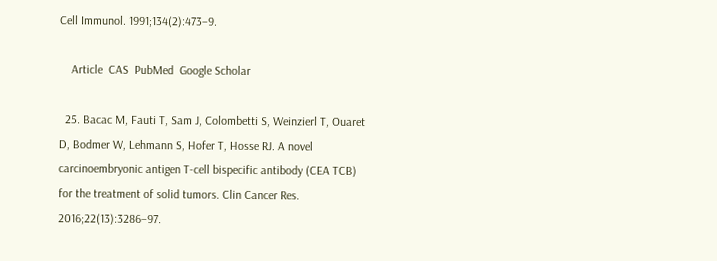Cell Immunol. 1991;134(2):473–9.

    Article  CAS  PubMed  Google Scholar

  25. Bacac M, Fauti T, Sam J, Colombetti S, Weinzierl T, Ouaret D, Bodmer W, Lehmann S, Hofer T, Hosse RJ. A novel carcinoembryonic antigen T-cell bispecific antibody (CEA TCB) for the treatment of solid tumors. Clin Cancer Res. 2016;22(13):3286–97.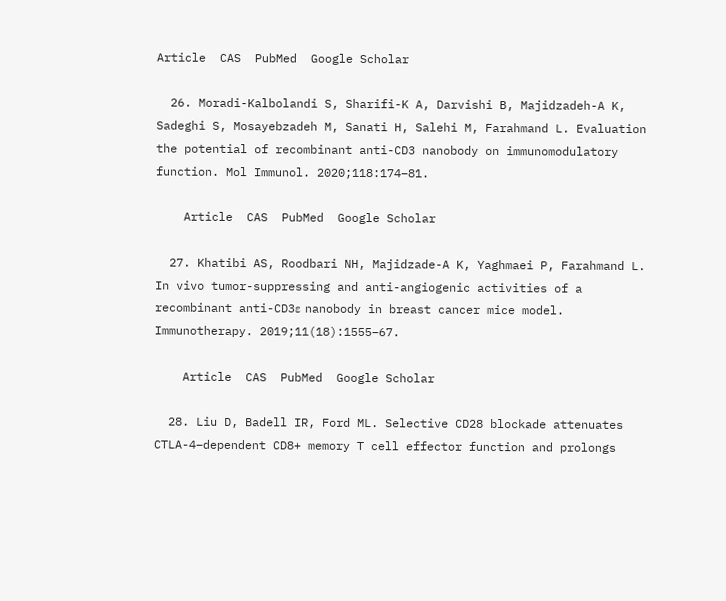Article  CAS  PubMed  Google Scholar

  26. Moradi-Kalbolandi S, Sharifi-K A, Darvishi B, Majidzadeh-A K, Sadeghi S, Mosayebzadeh M, Sanati H, Salehi M, Farahmand L. Evaluation the potential of recombinant anti-CD3 nanobody on immunomodulatory function. Mol Immunol. 2020;118:174–81.

    Article  CAS  PubMed  Google Scholar

  27. Khatibi AS, Roodbari NH, Majidzade-A K, Yaghmaei P, Farahmand L. In vivo tumor-suppressing and anti-angiogenic activities of a recombinant anti-CD3ε nanobody in breast cancer mice model. Immunotherapy. 2019;11(18):1555–67.

    Article  CAS  PubMed  Google Scholar

  28. Liu D, Badell IR, Ford ML. Selective CD28 blockade attenuates CTLA-4–dependent CD8+ memory T cell effector function and prolongs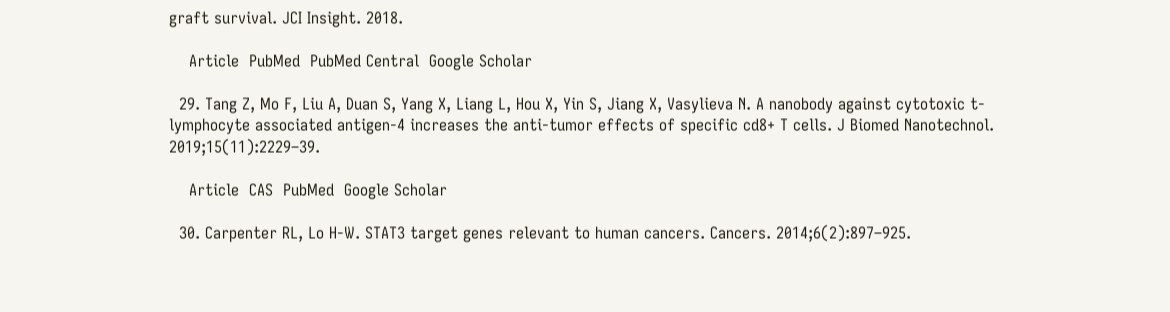graft survival. JCI Insight. 2018.

    Article  PubMed  PubMed Central  Google Scholar

  29. Tang Z, Mo F, Liu A, Duan S, Yang X, Liang L, Hou X, Yin S, Jiang X, Vasylieva N. A nanobody against cytotoxic t-lymphocyte associated antigen-4 increases the anti-tumor effects of specific cd8+ T cells. J Biomed Nanotechnol. 2019;15(11):2229–39.

    Article  CAS  PubMed  Google Scholar

  30. Carpenter RL, Lo H-W. STAT3 target genes relevant to human cancers. Cancers. 2014;6(2):897–925.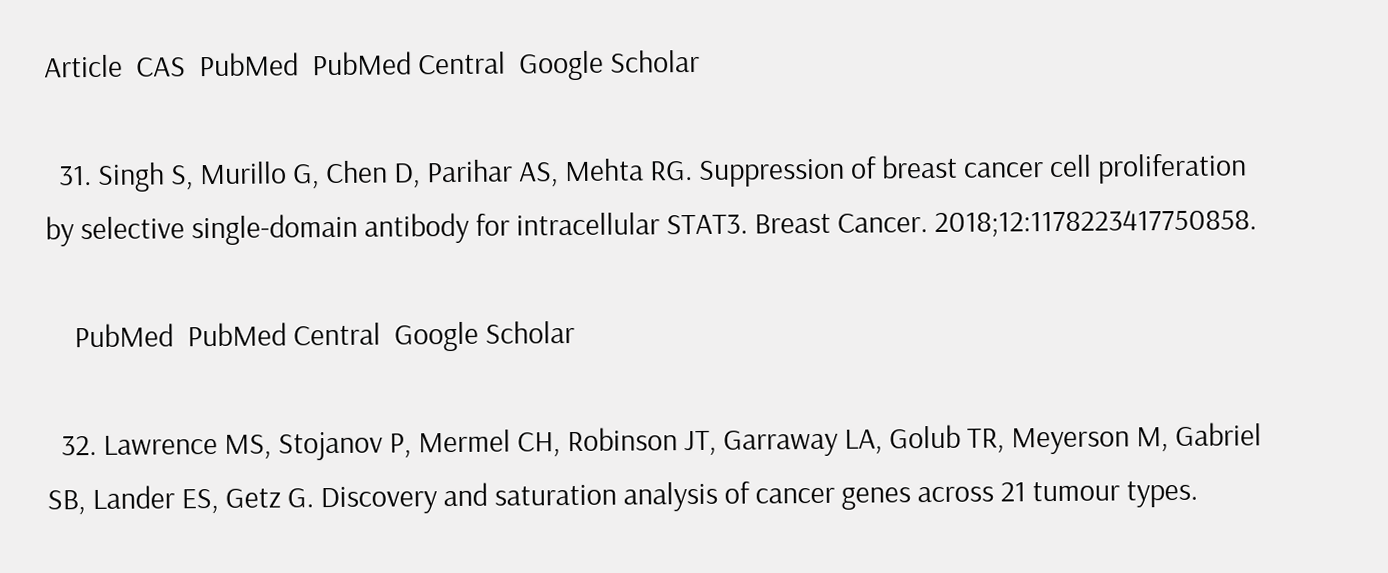Article  CAS  PubMed  PubMed Central  Google Scholar

  31. Singh S, Murillo G, Chen D, Parihar AS, Mehta RG. Suppression of breast cancer cell proliferation by selective single-domain antibody for intracellular STAT3. Breast Cancer. 2018;12:1178223417750858.

    PubMed  PubMed Central  Google Scholar

  32. Lawrence MS, Stojanov P, Mermel CH, Robinson JT, Garraway LA, Golub TR, Meyerson M, Gabriel SB, Lander ES, Getz G. Discovery and saturation analysis of cancer genes across 21 tumour types.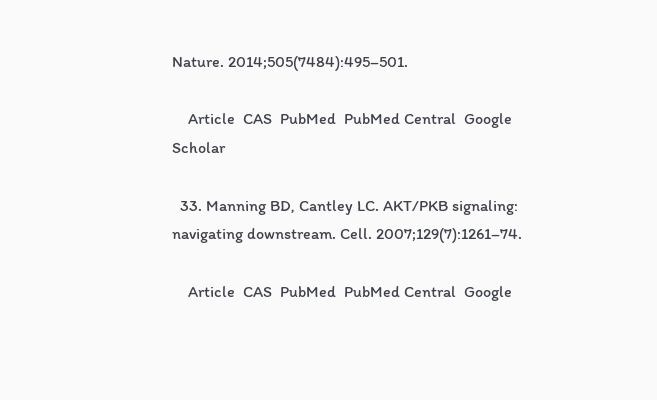Nature. 2014;505(7484):495–501.

    Article  CAS  PubMed  PubMed Central  Google Scholar

  33. Manning BD, Cantley LC. AKT/PKB signaling: navigating downstream. Cell. 2007;129(7):1261–74.

    Article  CAS  PubMed  PubMed Central  Google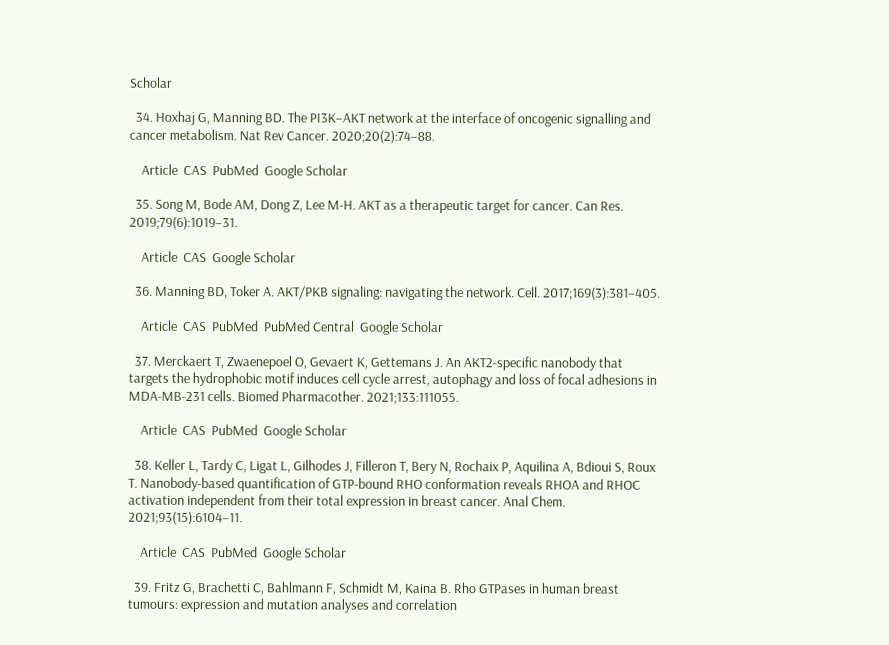Scholar

  34. Hoxhaj G, Manning BD. The PI3K–AKT network at the interface of oncogenic signalling and cancer metabolism. Nat Rev Cancer. 2020;20(2):74–88.

    Article  CAS  PubMed  Google Scholar

  35. Song M, Bode AM, Dong Z, Lee M-H. AKT as a therapeutic target for cancer. Can Res. 2019;79(6):1019–31.

    Article  CAS  Google Scholar

  36. Manning BD, Toker A. AKT/PKB signaling: navigating the network. Cell. 2017;169(3):381–405.

    Article  CAS  PubMed  PubMed Central  Google Scholar

  37. Merckaert T, Zwaenepoel O, Gevaert K, Gettemans J. An AKT2-specific nanobody that targets the hydrophobic motif induces cell cycle arrest, autophagy and loss of focal adhesions in MDA-MB-231 cells. Biomed Pharmacother. 2021;133:111055.

    Article  CAS  PubMed  Google Scholar

  38. Keller L, Tardy C, Ligat L, Gilhodes J, Filleron T, Bery N, Rochaix P, Aquilina A, Bdioui S, Roux T. Nanobody-based quantification of GTP-bound RHO conformation reveals RHOA and RHOC activation independent from their total expression in breast cancer. Anal Chem. 2021;93(15):6104–11.

    Article  CAS  PubMed  Google Scholar

  39. Fritz G, Brachetti C, Bahlmann F, Schmidt M, Kaina B. Rho GTPases in human breast tumours: expression and mutation analyses and correlation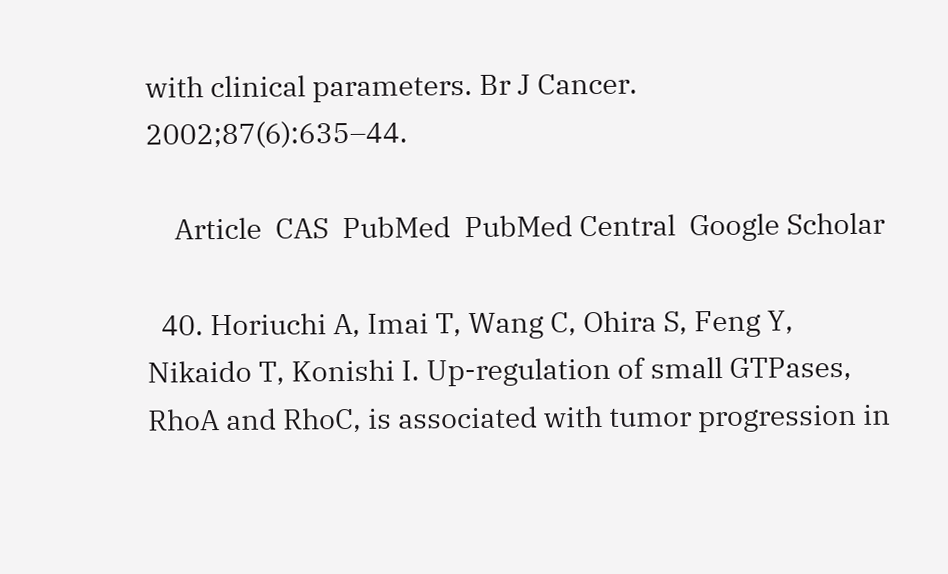with clinical parameters. Br J Cancer. 2002;87(6):635–44.

    Article  CAS  PubMed  PubMed Central  Google Scholar

  40. Horiuchi A, Imai T, Wang C, Ohira S, Feng Y, Nikaido T, Konishi I. Up-regulation of small GTPases, RhoA and RhoC, is associated with tumor progression in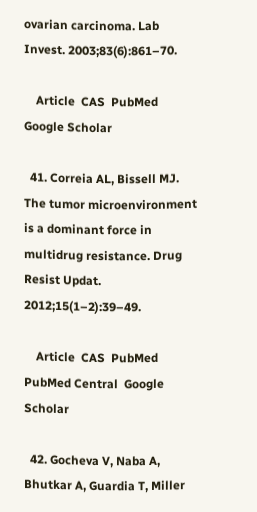ovarian carcinoma. Lab Invest. 2003;83(6):861–70.

    Article  CAS  PubMed  Google Scholar

  41. Correia AL, Bissell MJ. The tumor microenvironment is a dominant force in multidrug resistance. Drug Resist Updat. 2012;15(1–2):39–49.

    Article  CAS  PubMed  PubMed Central  Google Scholar

  42. Gocheva V, Naba A, Bhutkar A, Guardia T, Miller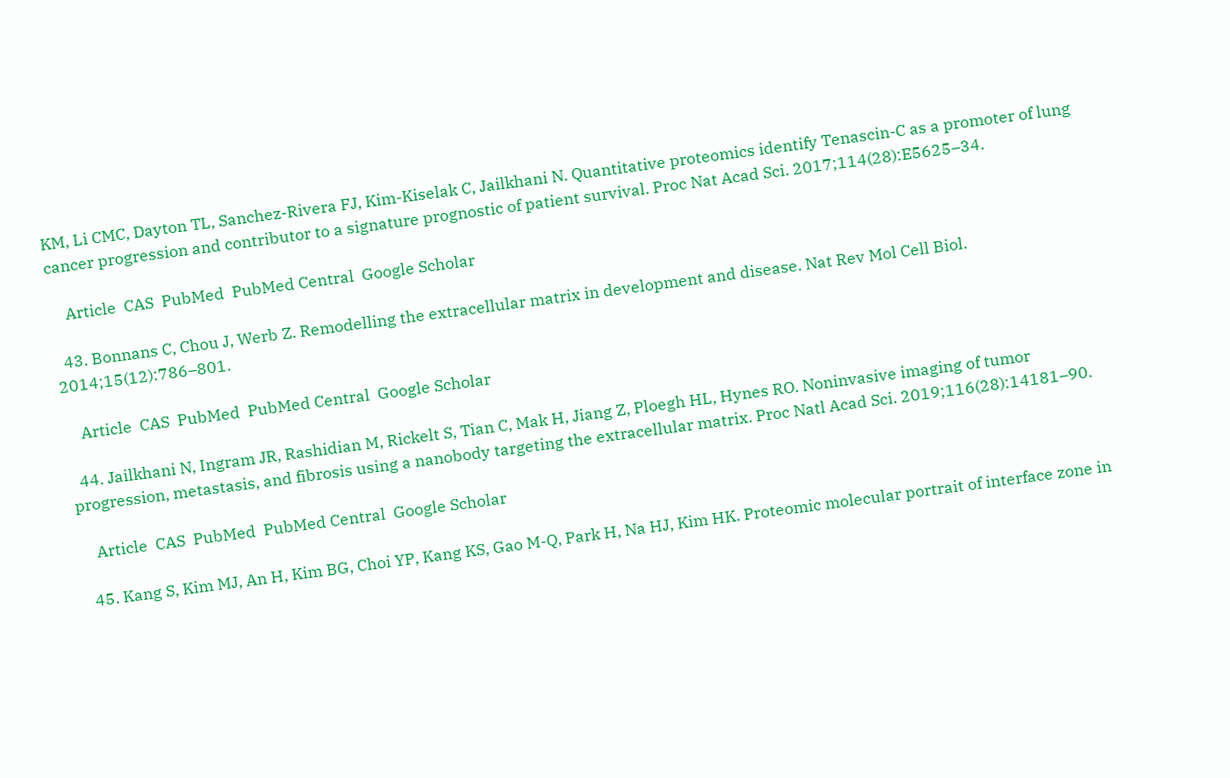KM, Li CMC, Dayton TL, Sanchez-Rivera FJ, Kim-Kiselak C, Jailkhani N. Quantitative proteomics identify Tenascin-C as a promoter of lung cancer progression and contributor to a signature prognostic of patient survival. Proc Nat Acad Sci. 2017;114(28):E5625–34.

    Article  CAS  PubMed  PubMed Central  Google Scholar

  43. Bonnans C, Chou J, Werb Z. Remodelling the extracellular matrix in development and disease. Nat Rev Mol Cell Biol. 2014;15(12):786–801.

    Article  CAS  PubMed  PubMed Central  Google Scholar

  44. Jailkhani N, Ingram JR, Rashidian M, Rickelt S, Tian C, Mak H, Jiang Z, Ploegh HL, Hynes RO. Noninvasive imaging of tumor progression, metastasis, and fibrosis using a nanobody targeting the extracellular matrix. Proc Natl Acad Sci. 2019;116(28):14181–90.

    Article  CAS  PubMed  PubMed Central  Google Scholar

  45. Kang S, Kim MJ, An H, Kim BG, Choi YP, Kang KS, Gao M-Q, Park H, Na HJ, Kim HK. Proteomic molecular portrait of interface zone in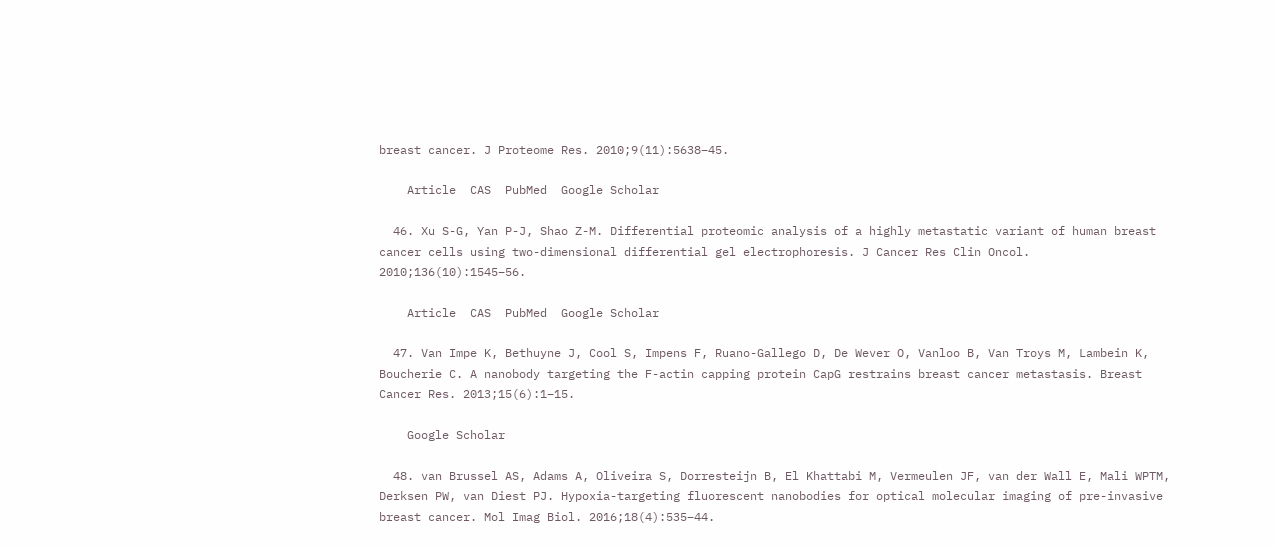breast cancer. J Proteome Res. 2010;9(11):5638–45.

    Article  CAS  PubMed  Google Scholar

  46. Xu S-G, Yan P-J, Shao Z-M. Differential proteomic analysis of a highly metastatic variant of human breast cancer cells using two-dimensional differential gel electrophoresis. J Cancer Res Clin Oncol. 2010;136(10):1545–56.

    Article  CAS  PubMed  Google Scholar

  47. Van Impe K, Bethuyne J, Cool S, Impens F, Ruano-Gallego D, De Wever O, Vanloo B, Van Troys M, Lambein K, Boucherie C. A nanobody targeting the F-actin capping protein CapG restrains breast cancer metastasis. Breast Cancer Res. 2013;15(6):1–15.

    Google Scholar

  48. van Brussel AS, Adams A, Oliveira S, Dorresteijn B, El Khattabi M, Vermeulen JF, van der Wall E, Mali WPTM, Derksen PW, van Diest PJ. Hypoxia-targeting fluorescent nanobodies for optical molecular imaging of pre-invasive breast cancer. Mol Imag Biol. 2016;18(4):535–44.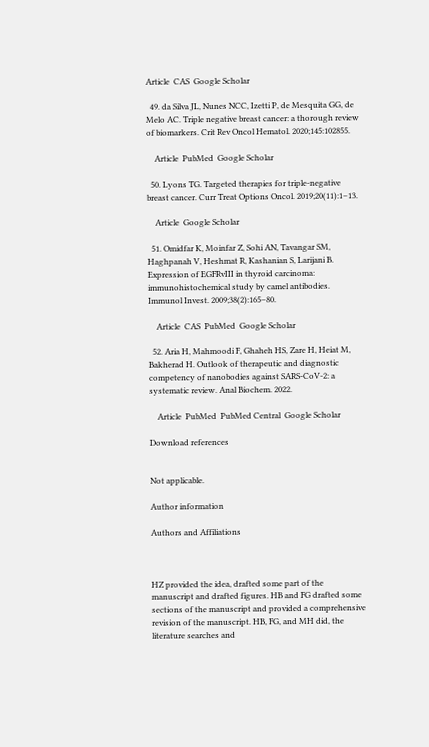Article  CAS  Google Scholar

  49. da Silva JL, Nunes NCC, Izetti P, de Mesquita GG, de Melo AC. Triple negative breast cancer: a thorough review of biomarkers. Crit Rev Oncol Hematol. 2020;145:102855.

    Article  PubMed  Google Scholar

  50. Lyons TG. Targeted therapies for triple-negative breast cancer. Curr Treat Options Oncol. 2019;20(11):1–13.

    Article  Google Scholar

  51. Omidfar K, Moinfar Z, Sohi AN, Tavangar SM, Haghpanah V, Heshmat R, Kashanian S, Larijani B. Expression of EGFRvIII in thyroid carcinoma: immunohistochemical study by camel antibodies. Immunol Invest. 2009;38(2):165–80.

    Article  CAS  PubMed  Google Scholar

  52. Aria H, Mahmoodi F, Ghaheh HS, Zare H, Heiat M, Bakherad H. Outlook of therapeutic and diagnostic competency of nanobodies against SARS-CoV-2: a systematic review. Anal Biochem. 2022.

    Article  PubMed  PubMed Central  Google Scholar

Download references


Not applicable.

Author information

Authors and Affiliations



HZ provided the idea, drafted some part of the manuscript and drafted figures. HB and FG drafted some sections of the manuscript and provided a comprehensive revision of the manuscript. HB, FG, and MH did, the literature searches and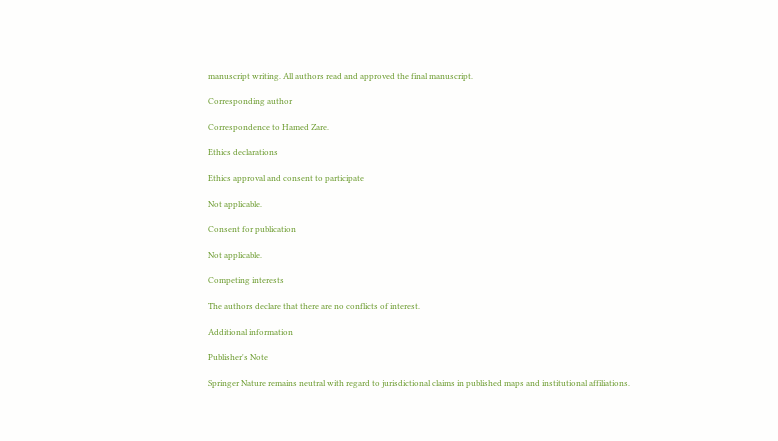manuscript writing. All authors read and approved the final manuscript.

Corresponding author

Correspondence to Hamed Zare.

Ethics declarations

Ethics approval and consent to participate

Not applicable.

Consent for publication

Not applicable.

Competing interests

The authors declare that there are no conflicts of interest.

Additional information

Publisher's Note

Springer Nature remains neutral with regard to jurisdictional claims in published maps and institutional affiliations.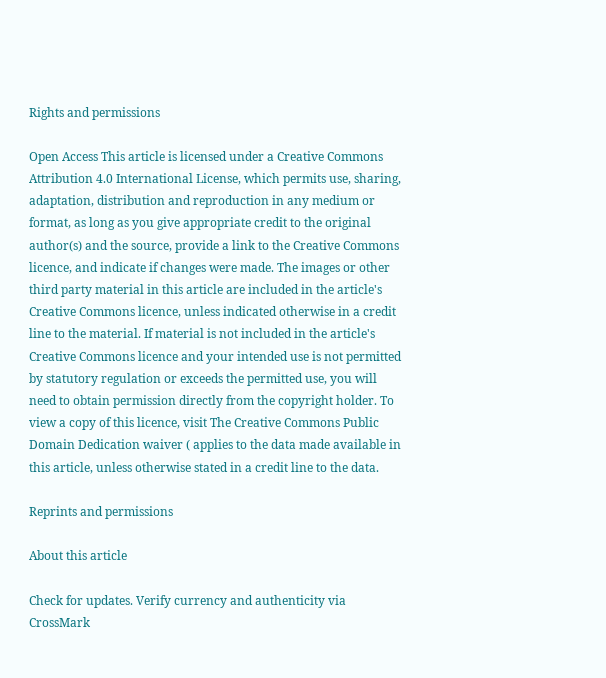Rights and permissions

Open Access This article is licensed under a Creative Commons Attribution 4.0 International License, which permits use, sharing, adaptation, distribution and reproduction in any medium or format, as long as you give appropriate credit to the original author(s) and the source, provide a link to the Creative Commons licence, and indicate if changes were made. The images or other third party material in this article are included in the article's Creative Commons licence, unless indicated otherwise in a credit line to the material. If material is not included in the article's Creative Commons licence and your intended use is not permitted by statutory regulation or exceeds the permitted use, you will need to obtain permission directly from the copyright holder. To view a copy of this licence, visit The Creative Commons Public Domain Dedication waiver ( applies to the data made available in this article, unless otherwise stated in a credit line to the data.

Reprints and permissions

About this article

Check for updates. Verify currency and authenticity via CrossMark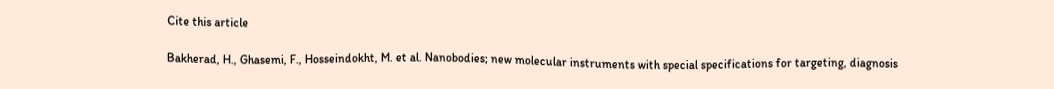Cite this article

Bakherad, H., Ghasemi, F., Hosseindokht, M. et al. Nanobodies; new molecular instruments with special specifications for targeting, diagnosis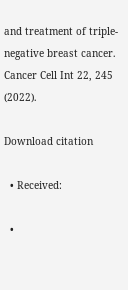and treatment of triple-negative breast cancer. Cancer Cell Int 22, 245 (2022).

Download citation

  • Received:

  •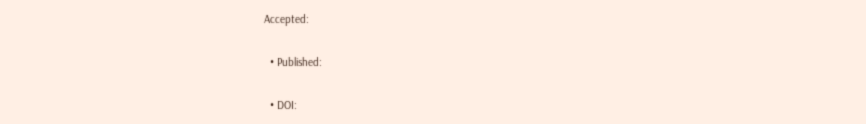Accepted:

  • Published:

  • DOI: